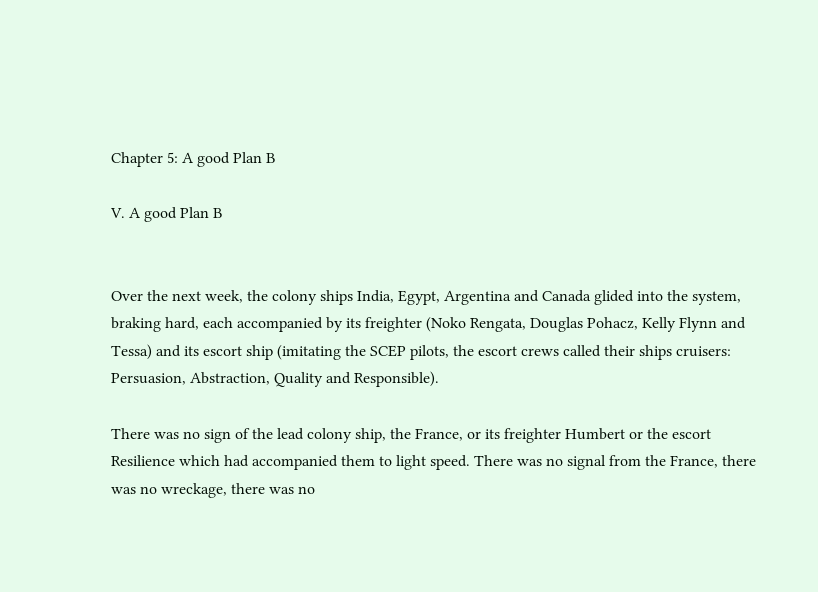Chapter 5: A good Plan B

V. A good Plan B


Over the next week, the colony ships India, Egypt, Argentina and Canada glided into the system, braking hard, each accompanied by its freighter (Noko Rengata, Douglas Pohacz, Kelly Flynn and Tessa) and its escort ship (imitating the SCEP pilots, the escort crews called their ships cruisers: Persuasion, Abstraction, Quality and Responsible).

There was no sign of the lead colony ship, the France, or its freighter Humbert or the escort Resilience which had accompanied them to light speed. There was no signal from the France, there was no wreckage, there was no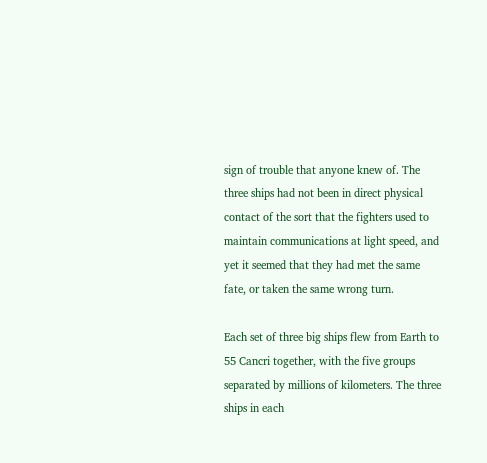sign of trouble that anyone knew of. The three ships had not been in direct physical contact of the sort that the fighters used to maintain communications at light speed, and yet it seemed that they had met the same fate, or taken the same wrong turn.

Each set of three big ships flew from Earth to 55 Cancri together, with the five groups separated by millions of kilometers. The three ships in each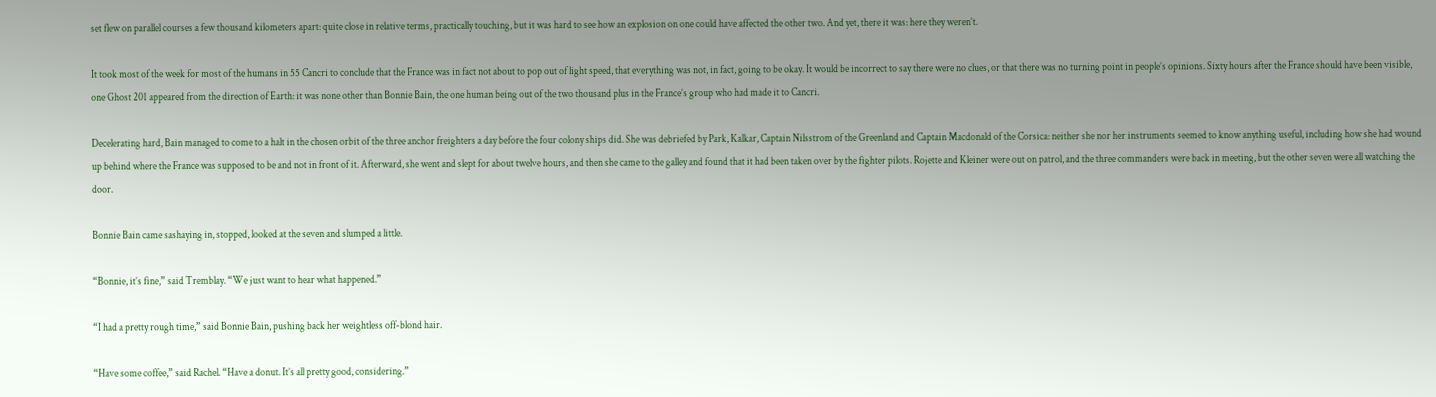set flew on parallel courses a few thousand kilometers apart: quite close in relative terms, practically touching, but it was hard to see how an explosion on one could have affected the other two. And yet, there it was: here they weren’t.

It took most of the week for most of the humans in 55 Cancri to conclude that the France was in fact not about to pop out of light speed, that everything was not, in fact, going to be okay. It would be incorrect to say there were no clues, or that there was no turning point in people’s opinions. Sixty hours after the France should have been visible, one Ghost 201 appeared from the direction of Earth: it was none other than Bonnie Bain, the one human being out of the two thousand plus in the France’s group who had made it to Cancri.

Decelerating hard, Bain managed to come to a halt in the chosen orbit of the three anchor freighters a day before the four colony ships did. She was debriefed by Park, Kalkar, Captain Nilsstrom of the Greenland and Captain Macdonald of the Corsica: neither she nor her instruments seemed to know anything useful, including how she had wound up behind where the France was supposed to be and not in front of it. Afterward, she went and slept for about twelve hours, and then she came to the galley and found that it had been taken over by the fighter pilots. Rojette and Kleiner were out on patrol, and the three commanders were back in meeting, but the other seven were all watching the door.

Bonnie Bain came sashaying in, stopped, looked at the seven and slumped a little.

“Bonnie, it’s fine,” said Tremblay. “We just want to hear what happened.”

“I had a pretty rough time,” said Bonnie Bain, pushing back her weightless off-blond hair.

“Have some coffee,” said Rachel. “Have a donut. It’s all pretty good, considering.”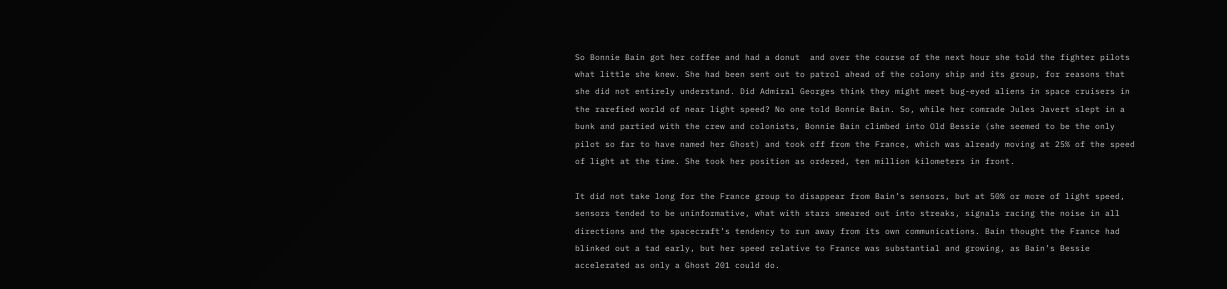So Bonnie Bain got her coffee and had a donut  and over the course of the next hour she told the fighter pilots what little she knew. She had been sent out to patrol ahead of the colony ship and its group, for reasons that she did not entirely understand. Did Admiral Georges think they might meet bug-eyed aliens in space cruisers in the rarefied world of near light speed? No one told Bonnie Bain. So, while her comrade Jules Javert slept in a bunk and partied with the crew and colonists, Bonnie Bain climbed into Old Bessie (she seemed to be the only pilot so far to have named her Ghost) and took off from the France, which was already moving at 25% of the speed of light at the time. She took her position as ordered, ten million kilometers in front.

It did not take long for the France group to disappear from Bain’s sensors, but at 50% or more of light speed, sensors tended to be uninformative, what with stars smeared out into streaks, signals racing the noise in all directions and the spacecraft’s tendency to run away from its own communications. Bain thought the France had blinked out a tad early, but her speed relative to France was substantial and growing, as Bain’s Bessie accelerated as only a Ghost 201 could do.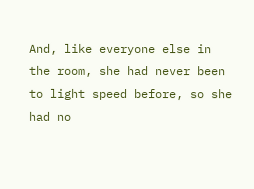And, like everyone else in the room, she had never been to light speed before, so she had no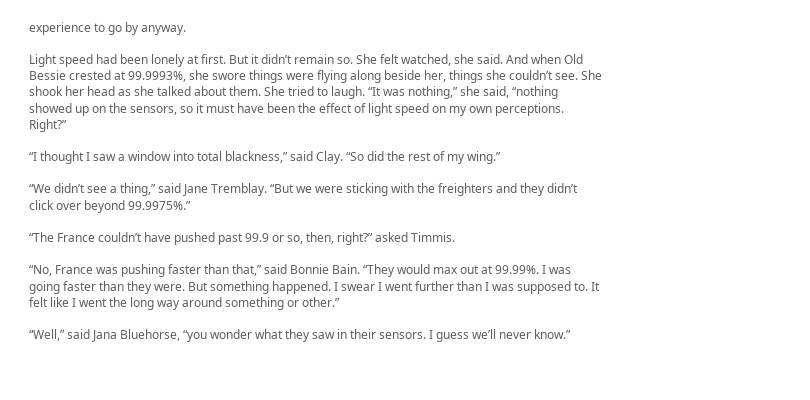experience to go by anyway.

Light speed had been lonely at first. But it didn’t remain so. She felt watched, she said. And when Old Bessie crested at 99.9993%, she swore things were flying along beside her, things she couldn’t see. She shook her head as she talked about them. She tried to laugh. “It was nothing,” she said, “nothing showed up on the sensors, so it must have been the effect of light speed on my own perceptions. Right?”

“I thought I saw a window into total blackness,” said Clay. “So did the rest of my wing.”

“We didn’t see a thing,” said Jane Tremblay. “But we were sticking with the freighters and they didn’t click over beyond 99.9975%.”

“The France couldn’t have pushed past 99.9 or so, then, right?” asked Timmis.

“No, France was pushing faster than that,” said Bonnie Bain. “They would max out at 99.99%. I was going faster than they were. But something happened. I swear I went further than I was supposed to. It felt like I went the long way around something or other.”

“Well,” said Jana Bluehorse, “you wonder what they saw in their sensors. I guess we’ll never know.”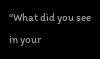“What did you see in your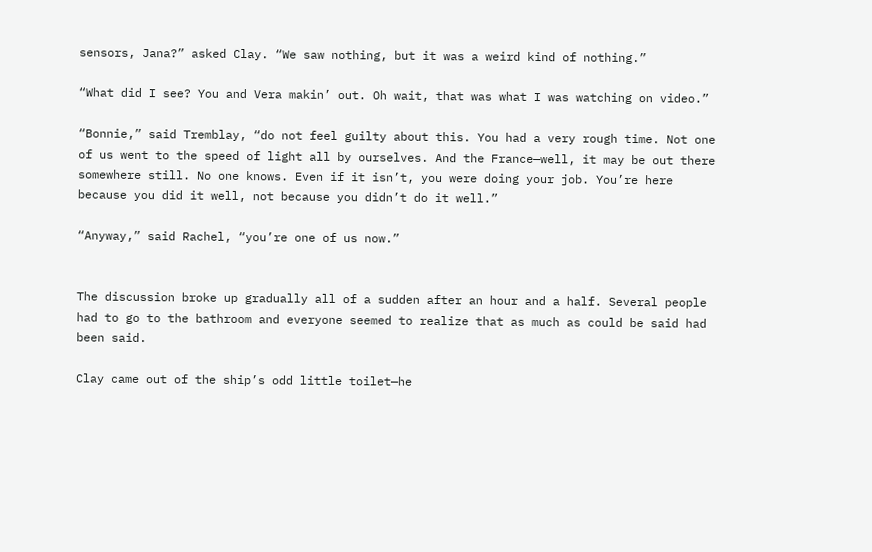sensors, Jana?” asked Clay. “We saw nothing, but it was a weird kind of nothing.”

“What did I see? You and Vera makin’ out. Oh wait, that was what I was watching on video.”

“Bonnie,” said Tremblay, “do not feel guilty about this. You had a very rough time. Not one of us went to the speed of light all by ourselves. And the France—well, it may be out there somewhere still. No one knows. Even if it isn’t, you were doing your job. You’re here because you did it well, not because you didn’t do it well.”

“Anyway,” said Rachel, “you’re one of us now.”


The discussion broke up gradually all of a sudden after an hour and a half. Several people had to go to the bathroom and everyone seemed to realize that as much as could be said had been said.

Clay came out of the ship’s odd little toilet—he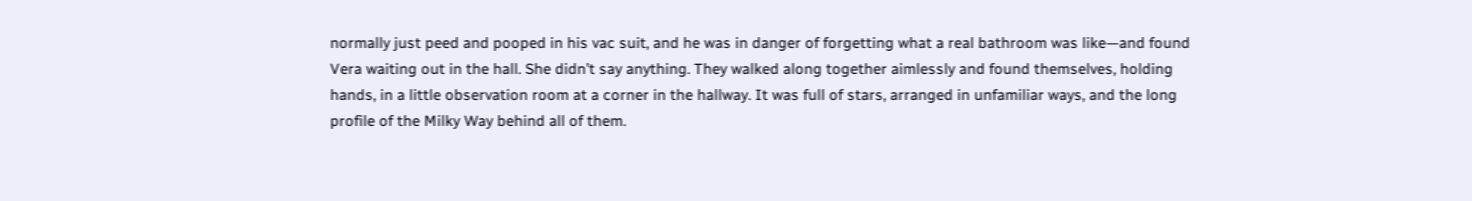normally just peed and pooped in his vac suit, and he was in danger of forgetting what a real bathroom was like—and found Vera waiting out in the hall. She didn’t say anything. They walked along together aimlessly and found themselves, holding hands, in a little observation room at a corner in the hallway. It was full of stars, arranged in unfamiliar ways, and the long profile of the Milky Way behind all of them.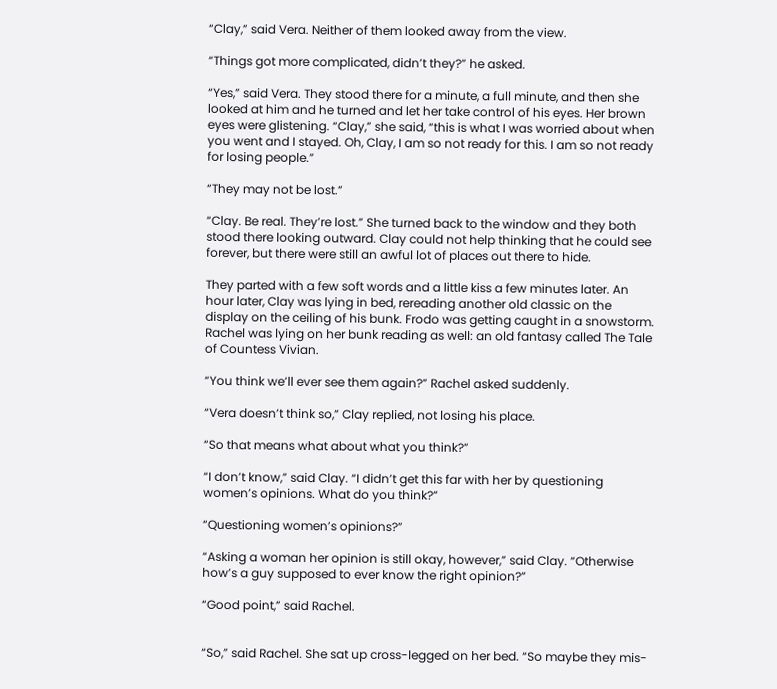“Clay,” said Vera. Neither of them looked away from the view.

“Things got more complicated, didn’t they?” he asked.

“Yes,” said Vera. They stood there for a minute, a full minute, and then she looked at him and he turned and let her take control of his eyes. Her brown eyes were glistening. “Clay,” she said, “this is what I was worried about when you went and I stayed. Oh, Clay, I am so not ready for this. I am so not ready for losing people.”

“They may not be lost.”

“Clay. Be real. They’re lost.” She turned back to the window and they both stood there looking outward. Clay could not help thinking that he could see forever, but there were still an awful lot of places out there to hide.

They parted with a few soft words and a little kiss a few minutes later. An hour later, Clay was lying in bed, rereading another old classic on the display on the ceiling of his bunk. Frodo was getting caught in a snowstorm. Rachel was lying on her bunk reading as well: an old fantasy called The Tale of Countess Vivian.

“You think we’ll ever see them again?” Rachel asked suddenly.

“Vera doesn’t think so,” Clay replied, not losing his place.

“So that means what about what you think?”

“I don’t know,” said Clay. “I didn’t get this far with her by questioning women’s opinions. What do you think?”

“Questioning women’s opinions?”

“Asking a woman her opinion is still okay, however,” said Clay. “Otherwise how’s a guy supposed to ever know the right opinion?”

“Good point,” said Rachel.


“So,” said Rachel. She sat up cross-legged on her bed. “So maybe they mis-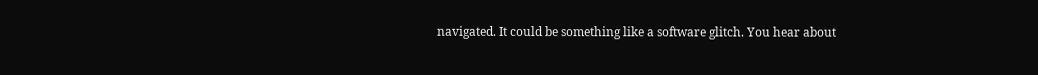navigated. It could be something like a software glitch. You hear about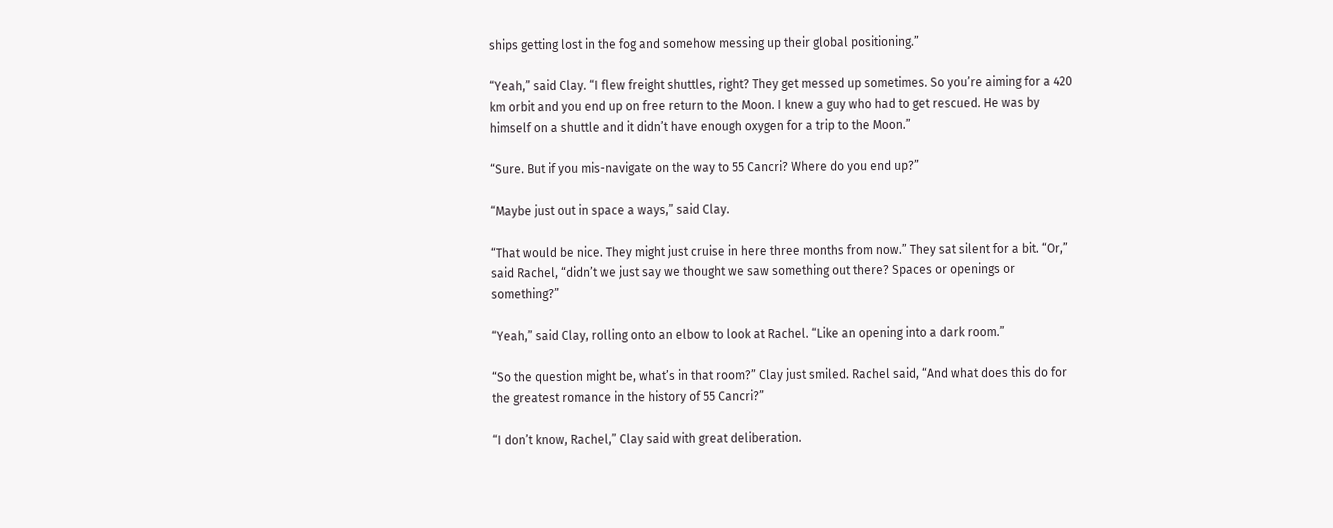ships getting lost in the fog and somehow messing up their global positioning.”

“Yeah,” said Clay. “I flew freight shuttles, right? They get messed up sometimes. So you’re aiming for a 420 km orbit and you end up on free return to the Moon. I knew a guy who had to get rescued. He was by himself on a shuttle and it didn’t have enough oxygen for a trip to the Moon.”

“Sure. But if you mis-navigate on the way to 55 Cancri? Where do you end up?”

“Maybe just out in space a ways,” said Clay.

“That would be nice. They might just cruise in here three months from now.” They sat silent for a bit. “Or,” said Rachel, “didn’t we just say we thought we saw something out there? Spaces or openings or something?”

“Yeah,” said Clay, rolling onto an elbow to look at Rachel. “Like an opening into a dark room.”

“So the question might be, what’s in that room?” Clay just smiled. Rachel said, “And what does this do for the greatest romance in the history of 55 Cancri?”

“I don’t know, Rachel,” Clay said with great deliberation.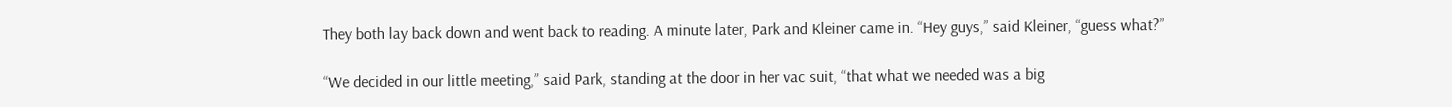They both lay back down and went back to reading. A minute later, Park and Kleiner came in. “Hey guys,” said Kleiner, “guess what?”

“We decided in our little meeting,” said Park, standing at the door in her vac suit, “that what we needed was a big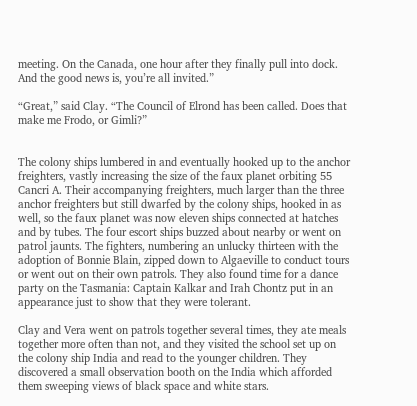meeting. On the Canada, one hour after they finally pull into dock. And the good news is, you’re all invited.”

“Great,” said Clay. “The Council of Elrond has been called. Does that make me Frodo, or Gimli?”


The colony ships lumbered in and eventually hooked up to the anchor freighters, vastly increasing the size of the faux planet orbiting 55 Cancri A. Their accompanying freighters, much larger than the three anchor freighters but still dwarfed by the colony ships, hooked in as well, so the faux planet was now eleven ships connected at hatches and by tubes. The four escort ships buzzed about nearby or went on patrol jaunts. The fighters, numbering an unlucky thirteen with the adoption of Bonnie Blain, zipped down to Algaeville to conduct tours or went out on their own patrols. They also found time for a dance party on the Tasmania: Captain Kalkar and Irah Chontz put in an appearance just to show that they were tolerant.

Clay and Vera went on patrols together several times, they ate meals together more often than not, and they visited the school set up on the colony ship India and read to the younger children. They discovered a small observation booth on the India which afforded them sweeping views of black space and white stars.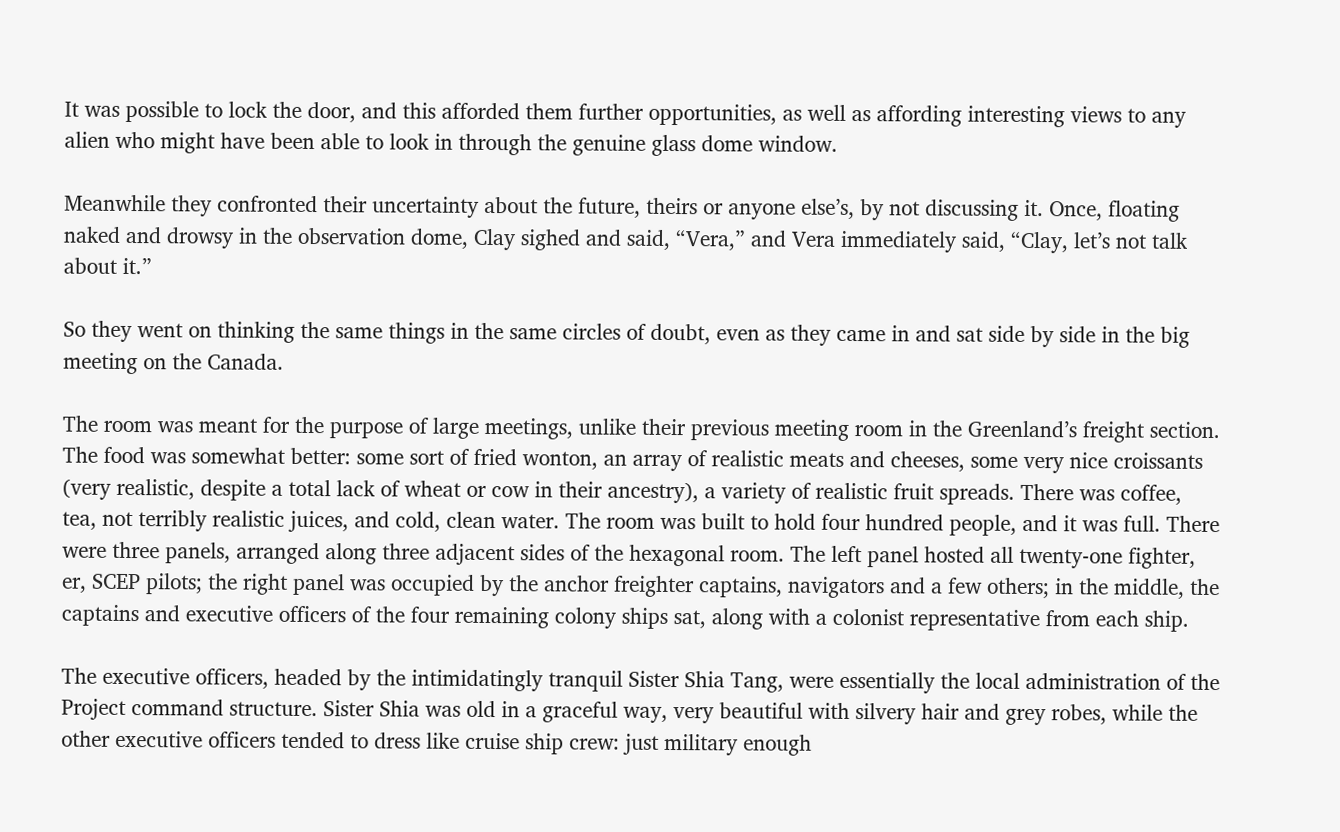It was possible to lock the door, and this afforded them further opportunities, as well as affording interesting views to any alien who might have been able to look in through the genuine glass dome window.

Meanwhile they confronted their uncertainty about the future, theirs or anyone else’s, by not discussing it. Once, floating naked and drowsy in the observation dome, Clay sighed and said, “Vera,” and Vera immediately said, “Clay, let’s not talk about it.”

So they went on thinking the same things in the same circles of doubt, even as they came in and sat side by side in the big meeting on the Canada.

The room was meant for the purpose of large meetings, unlike their previous meeting room in the Greenland’s freight section. The food was somewhat better: some sort of fried wonton, an array of realistic meats and cheeses, some very nice croissants (very realistic, despite a total lack of wheat or cow in their ancestry), a variety of realistic fruit spreads. There was coffee, tea, not terribly realistic juices, and cold, clean water. The room was built to hold four hundred people, and it was full. There were three panels, arranged along three adjacent sides of the hexagonal room. The left panel hosted all twenty-one fighter, er, SCEP pilots; the right panel was occupied by the anchor freighter captains, navigators and a few others; in the middle, the captains and executive officers of the four remaining colony ships sat, along with a colonist representative from each ship.

The executive officers, headed by the intimidatingly tranquil Sister Shia Tang, were essentially the local administration of the Project command structure. Sister Shia was old in a graceful way, very beautiful with silvery hair and grey robes, while the other executive officers tended to dress like cruise ship crew: just military enough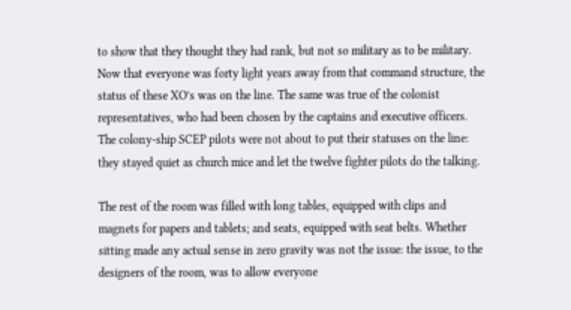to show that they thought they had rank, but not so military as to be military. Now that everyone was forty light years away from that command structure, the status of these XO’s was on the line. The same was true of the colonist representatives, who had been chosen by the captains and executive officers.  The colony-ship SCEP pilots were not about to put their statuses on the line: they stayed quiet as church mice and let the twelve fighter pilots do the talking.

The rest of the room was filled with long tables, equipped with clips and magnets for papers and tablets; and seats, equipped with seat belts. Whether sitting made any actual sense in zero gravity was not the issue: the issue, to the designers of the room, was to allow everyone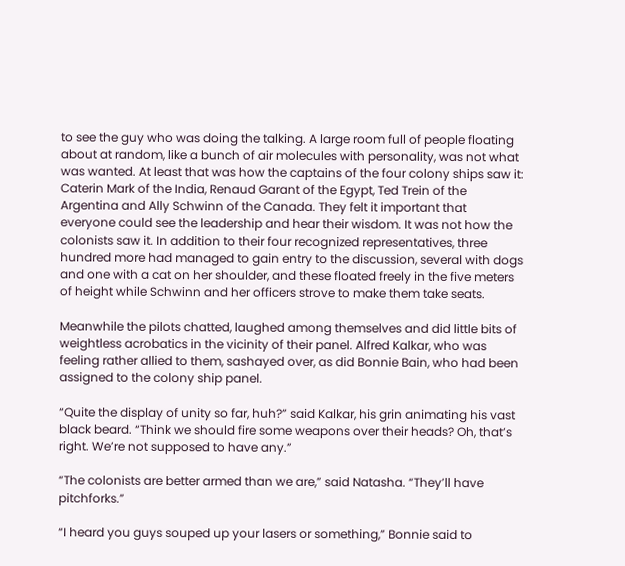to see the guy who was doing the talking. A large room full of people floating about at random, like a bunch of air molecules with personality, was not what was wanted. At least that was how the captains of the four colony ships saw it: Caterin Mark of the India, Renaud Garant of the Egypt, Ted Trein of the Argentina and Ally Schwinn of the Canada. They felt it important that everyone could see the leadership and hear their wisdom. It was not how the colonists saw it. In addition to their four recognized representatives, three hundred more had managed to gain entry to the discussion, several with dogs and one with a cat on her shoulder, and these floated freely in the five meters of height while Schwinn and her officers strove to make them take seats.

Meanwhile the pilots chatted, laughed among themselves and did little bits of weightless acrobatics in the vicinity of their panel. Alfred Kalkar, who was feeling rather allied to them, sashayed over, as did Bonnie Bain, who had been assigned to the colony ship panel.

“Quite the display of unity so far, huh?” said Kalkar, his grin animating his vast black beard. “Think we should fire some weapons over their heads? Oh, that’s right. We’re not supposed to have any.”

“The colonists are better armed than we are,” said Natasha. “They’ll have pitchforks.”

“I heard you guys souped up your lasers or something,” Bonnie said to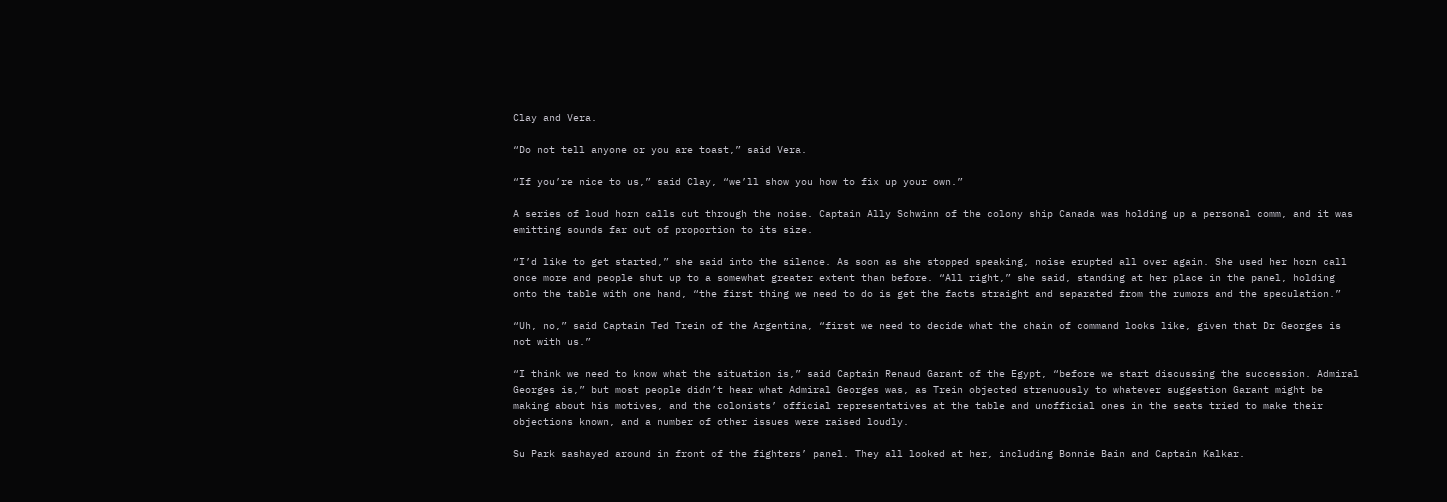Clay and Vera.

“Do not tell anyone or you are toast,” said Vera.

“If you’re nice to us,” said Clay, “we’ll show you how to fix up your own.”

A series of loud horn calls cut through the noise. Captain Ally Schwinn of the colony ship Canada was holding up a personal comm, and it was emitting sounds far out of proportion to its size.

“I’d like to get started,” she said into the silence. As soon as she stopped speaking, noise erupted all over again. She used her horn call once more and people shut up to a somewhat greater extent than before. “All right,” she said, standing at her place in the panel, holding onto the table with one hand, “the first thing we need to do is get the facts straight and separated from the rumors and the speculation.”

“Uh, no,” said Captain Ted Trein of the Argentina, “first we need to decide what the chain of command looks like, given that Dr Georges is not with us.”

“I think we need to know what the situation is,” said Captain Renaud Garant of the Egypt, “before we start discussing the succession. Admiral Georges is,” but most people didn’t hear what Admiral Georges was, as Trein objected strenuously to whatever suggestion Garant might be making about his motives, and the colonists’ official representatives at the table and unofficial ones in the seats tried to make their objections known, and a number of other issues were raised loudly.

Su Park sashayed around in front of the fighters’ panel. They all looked at her, including Bonnie Bain and Captain Kalkar.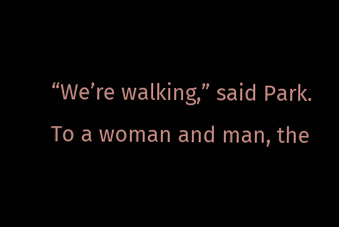“We’re walking,” said Park. To a woman and man, the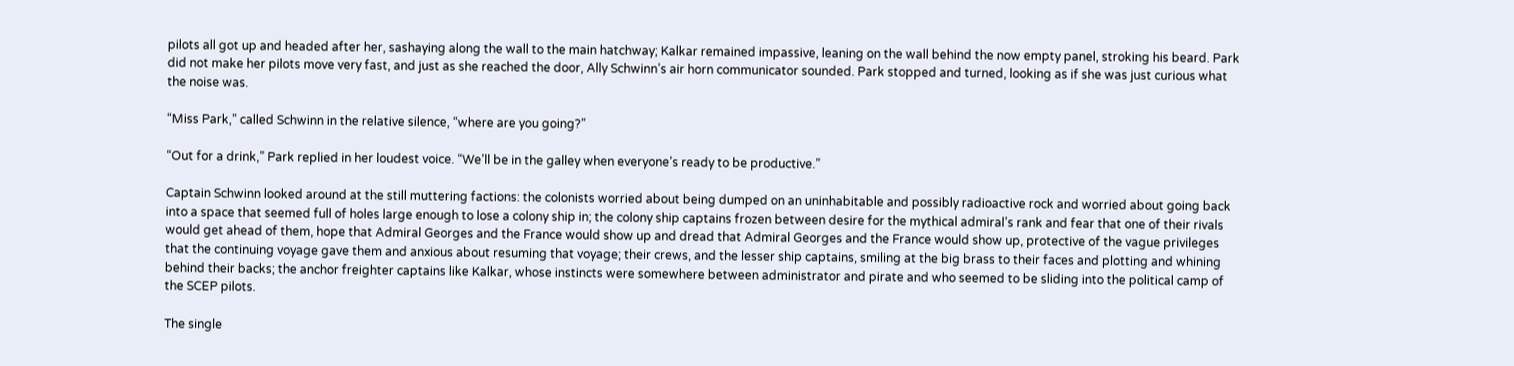pilots all got up and headed after her, sashaying along the wall to the main hatchway; Kalkar remained impassive, leaning on the wall behind the now empty panel, stroking his beard. Park did not make her pilots move very fast, and just as she reached the door, Ally Schwinn’s air horn communicator sounded. Park stopped and turned, looking as if she was just curious what the noise was.

“Miss Park,” called Schwinn in the relative silence, “where are you going?”

“Out for a drink,” Park replied in her loudest voice. “We’ll be in the galley when everyone’s ready to be productive.”

Captain Schwinn looked around at the still muttering factions: the colonists worried about being dumped on an uninhabitable and possibly radioactive rock and worried about going back into a space that seemed full of holes large enough to lose a colony ship in; the colony ship captains frozen between desire for the mythical admiral’s rank and fear that one of their rivals would get ahead of them, hope that Admiral Georges and the France would show up and dread that Admiral Georges and the France would show up, protective of the vague privileges that the continuing voyage gave them and anxious about resuming that voyage; their crews, and the lesser ship captains, smiling at the big brass to their faces and plotting and whining behind their backs; the anchor freighter captains like Kalkar, whose instincts were somewhere between administrator and pirate and who seemed to be sliding into the political camp of the SCEP pilots.

The single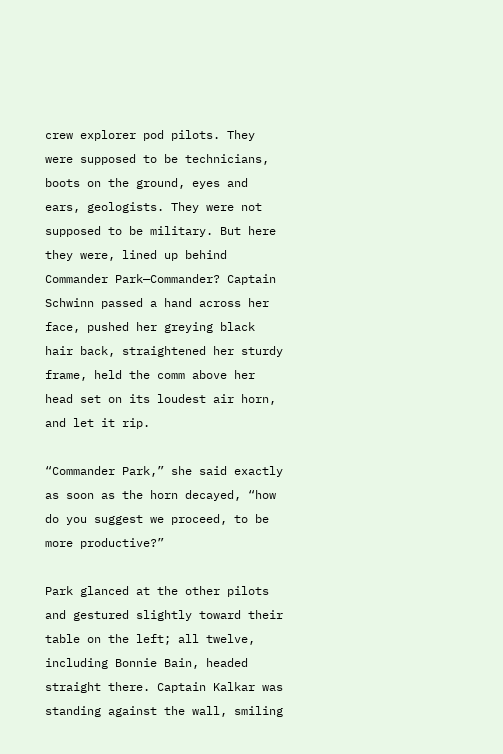crew explorer pod pilots. They were supposed to be technicians, boots on the ground, eyes and ears, geologists. They were not supposed to be military. But here they were, lined up behind Commander Park—Commander? Captain Schwinn passed a hand across her face, pushed her greying black hair back, straightened her sturdy frame, held the comm above her head set on its loudest air horn, and let it rip.

“Commander Park,” she said exactly as soon as the horn decayed, “how do you suggest we proceed, to be more productive?”

Park glanced at the other pilots and gestured slightly toward their table on the left; all twelve, including Bonnie Bain, headed straight there. Captain Kalkar was standing against the wall, smiling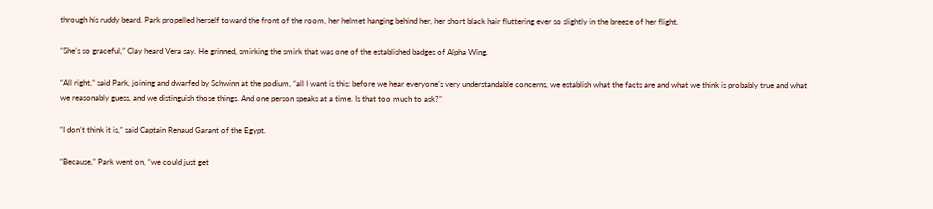through his ruddy beard. Park propelled herself toward the front of the room, her helmet hanging behind her, her short black hair fluttering ever so slightly in the breeze of her flight.

“She’s so graceful,” Clay heard Vera say. He grinned, smirking the smirk that was one of the established badges of Alpha Wing.

“All right,” said Park, joining and dwarfed by Schwinn at the podium, “all I want is this: before we hear everyone’s very understandable concerns, we establish what the facts are and what we think is probably true and what we reasonably guess, and we distinguish those things. And one person speaks at a time. Is that too much to ask?”

“I don’t think it is,” said Captain Renaud Garant of the Egypt.

“Because,” Park went on, “we could just get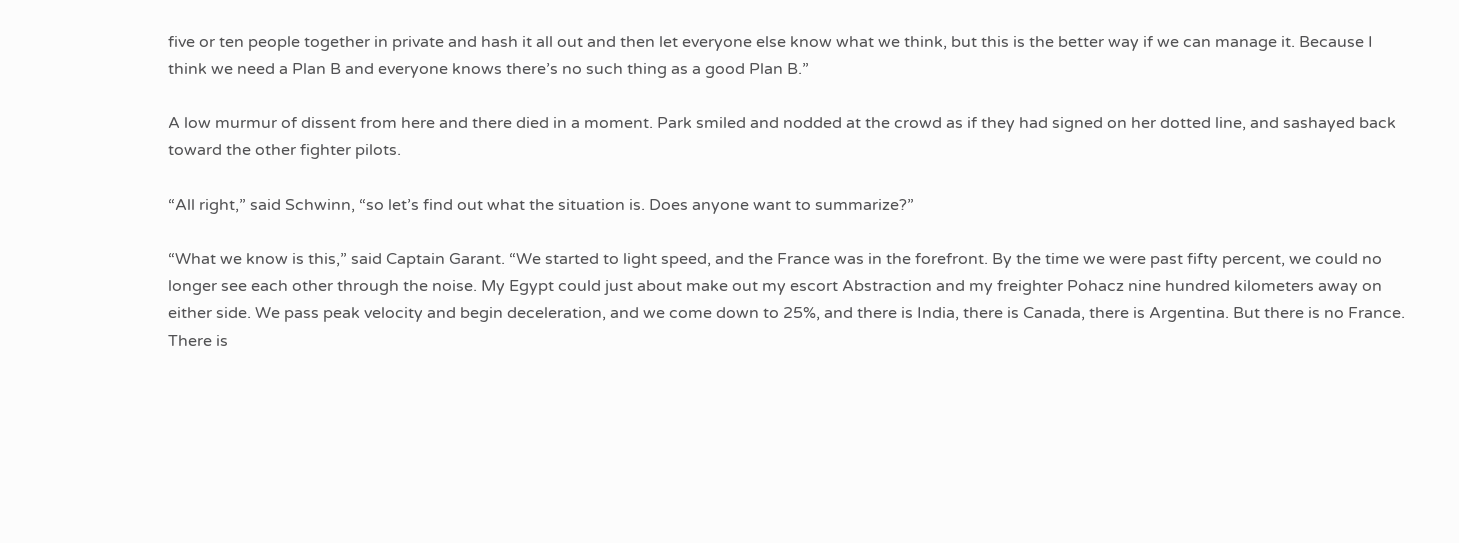five or ten people together in private and hash it all out and then let everyone else know what we think, but this is the better way if we can manage it. Because I think we need a Plan B and everyone knows there’s no such thing as a good Plan B.”

A low murmur of dissent from here and there died in a moment. Park smiled and nodded at the crowd as if they had signed on her dotted line, and sashayed back toward the other fighter pilots.

“All right,” said Schwinn, “so let’s find out what the situation is. Does anyone want to summarize?”

“What we know is this,” said Captain Garant. “We started to light speed, and the France was in the forefront. By the time we were past fifty percent, we could no longer see each other through the noise. My Egypt could just about make out my escort Abstraction and my freighter Pohacz nine hundred kilometers away on either side. We pass peak velocity and begin deceleration, and we come down to 25%, and there is India, there is Canada, there is Argentina. But there is no France. There is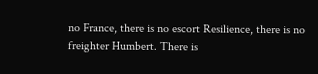no France, there is no escort Resilience, there is no freighter Humbert. There is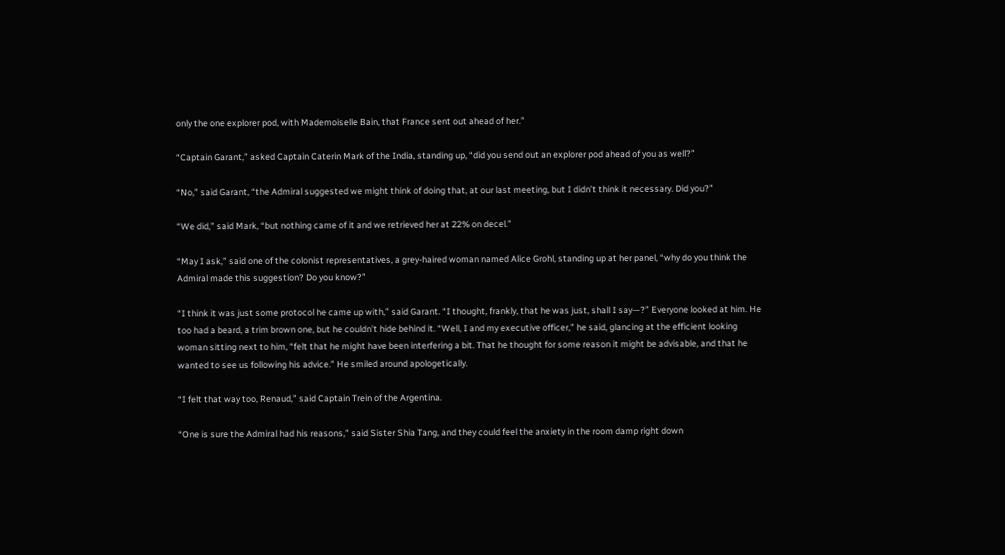only the one explorer pod, with Mademoiselle Bain, that France sent out ahead of her.”

“Captain Garant,” asked Captain Caterin Mark of the India, standing up, “did you send out an explorer pod ahead of you as well?”

“No,” said Garant, “the Admiral suggested we might think of doing that, at our last meeting, but I didn’t think it necessary. Did you?”

“We did,” said Mark, “but nothing came of it and we retrieved her at 22% on decel.”

“May I ask,” said one of the colonist representatives, a grey-haired woman named Alice Grohl, standing up at her panel, “why do you think the Admiral made this suggestion? Do you know?”

“I think it was just some protocol he came up with,” said Garant. “I thought, frankly, that he was just, shall I say—?” Everyone looked at him. He too had a beard, a trim brown one, but he couldn’t hide behind it. “Well, I and my executive officer,” he said, glancing at the efficient looking woman sitting next to him, “felt that he might have been interfering a bit. That he thought for some reason it might be advisable, and that he wanted to see us following his advice.” He smiled around apologetically.

“I felt that way too, Renaud,” said Captain Trein of the Argentina.

“One is sure the Admiral had his reasons,” said Sister Shia Tang, and they could feel the anxiety in the room damp right down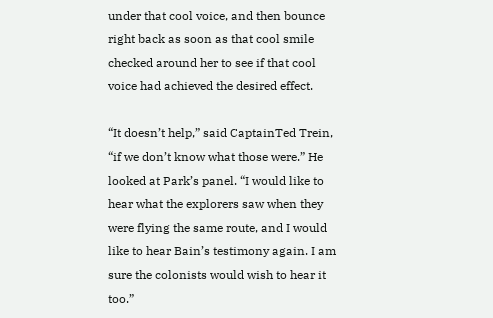under that cool voice, and then bounce right back as soon as that cool smile checked around her to see if that cool voice had achieved the desired effect.

“It doesn’t help,” said CaptainTed Trein, “if we don’t know what those were.” He looked at Park’s panel. “I would like to hear what the explorers saw when they were flying the same route, and I would like to hear Bain’s testimony again. I am sure the colonists would wish to hear it too.”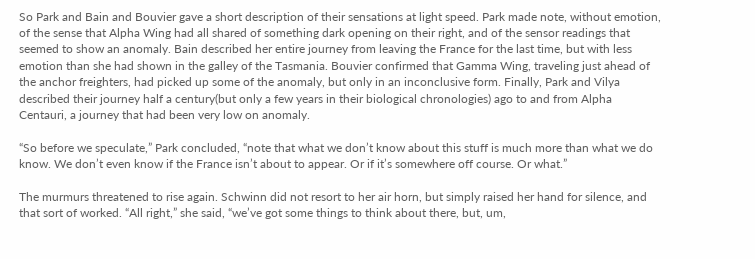So Park and Bain and Bouvier gave a short description of their sensations at light speed. Park made note, without emotion, of the sense that Alpha Wing had all shared of something dark opening on their right, and of the sensor readings that seemed to show an anomaly. Bain described her entire journey from leaving the France for the last time, but with less emotion than she had shown in the galley of the Tasmania. Bouvier confirmed that Gamma Wing, traveling just ahead of the anchor freighters, had picked up some of the anomaly, but only in an inconclusive form. Finally, Park and Vilya described their journey half a century(but only a few years in their biological chronologies) ago to and from Alpha Centauri, a journey that had been very low on anomaly.

“So before we speculate,” Park concluded, “note that what we don’t know about this stuff is much more than what we do know. We don’t even know if the France isn’t about to appear. Or if it’s somewhere off course. Or what.”

The murmurs threatened to rise again. Schwinn did not resort to her air horn, but simply raised her hand for silence, and that sort of worked. “All right,” she said, “we’ve got some things to think about there, but, um,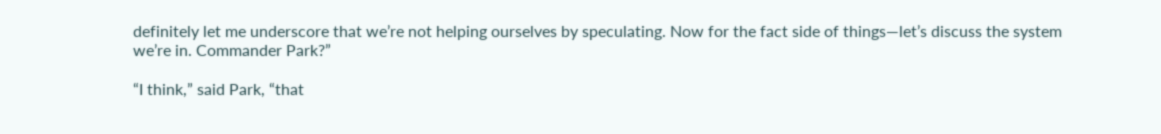definitely let me underscore that we’re not helping ourselves by speculating. Now for the fact side of things—let’s discuss the system we’re in. Commander Park?”

“I think,” said Park, “that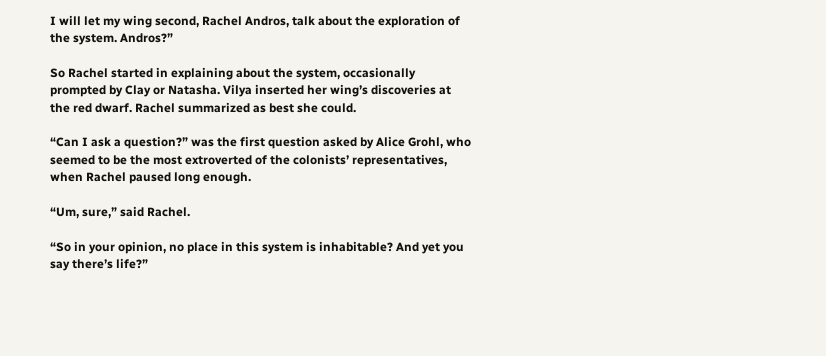I will let my wing second, Rachel Andros, talk about the exploration of the system. Andros?”

So Rachel started in explaining about the system, occasionally prompted by Clay or Natasha. Vilya inserted her wing’s discoveries at the red dwarf. Rachel summarized as best she could.

“Can I ask a question?” was the first question asked by Alice Grohl, who seemed to be the most extroverted of the colonists’ representatives, when Rachel paused long enough.

“Um, sure,” said Rachel.

“So in your opinion, no place in this system is inhabitable? And yet you say there’s life?”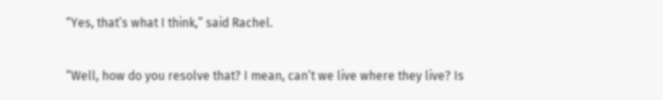“Yes, that’s what I think,” said Rachel.

“Well, how do you resolve that? I mean, can’t we live where they live? Is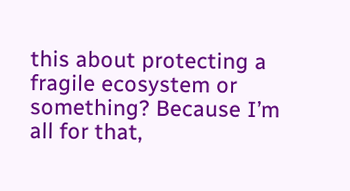this about protecting a fragile ecosystem or something? Because I’m all for that,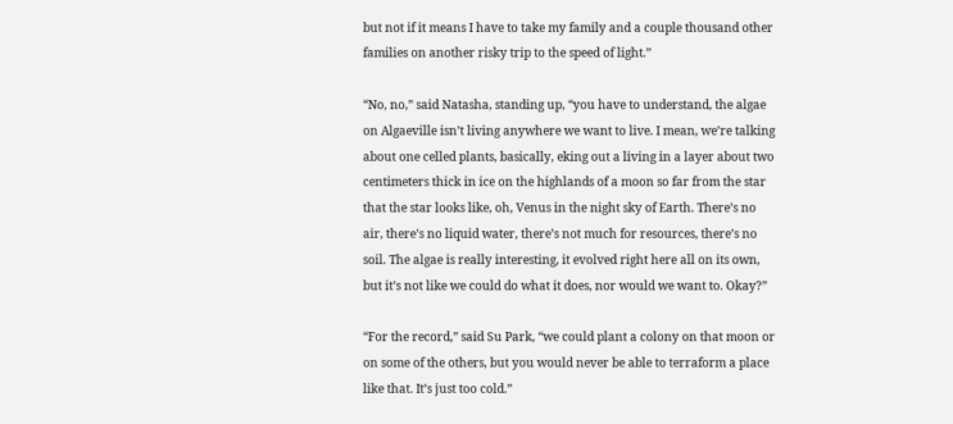but not if it means I have to take my family and a couple thousand other families on another risky trip to the speed of light.”

“No, no,” said Natasha, standing up, “you have to understand, the algae on Algaeville isn’t living anywhere we want to live. I mean, we’re talking about one celled plants, basically, eking out a living in a layer about two centimeters thick in ice on the highlands of a moon so far from the star that the star looks like, oh, Venus in the night sky of Earth. There’s no air, there’s no liquid water, there’s not much for resources, there’s no soil. The algae is really interesting, it evolved right here all on its own, but it’s not like we could do what it does, nor would we want to. Okay?”

“For the record,” said Su Park, “we could plant a colony on that moon or on some of the others, but you would never be able to terraform a place like that. It’s just too cold.”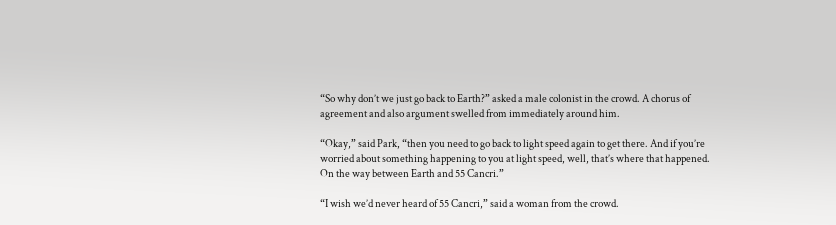“So why don’t we just go back to Earth?” asked a male colonist in the crowd. A chorus of agreement and also argument swelled from immediately around him.

“Okay,” said Park, “then you need to go back to light speed again to get there. And if you’re worried about something happening to you at light speed, well, that’s where that happened. On the way between Earth and 55 Cancri.”

“I wish we’d never heard of 55 Cancri,” said a woman from the crowd.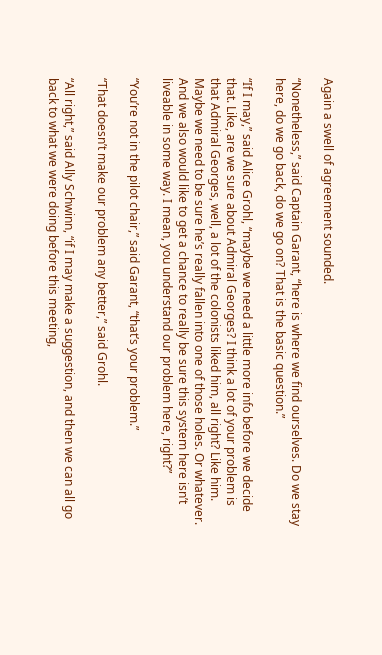Again a swell of agreement sounded.

“Nonetheless,” said Captain Garant, “here is where we find ourselves. Do we stay here, do we go back, do we go on? That is the basic question.”

“If I may,” said Alice Grohl, “maybe we need a little more info before we decide that. Like, are we sure about Admiral Georges? I think a lot of your problem is that Admiral Georges, well, a lot of the colonists liked him, all right? Like him. Maybe we need to be sure he’s really fallen into one of those holes. Or whatever. And we also would like to get a chance to really be sure this system here isn’t liveable in some way. I mean, you understand our problem here, right?”

“You’re not in the pilot chair,” said Garant, “that’s your problem.”

“That doesn’t make our problem any better,” said Grohl.

“All right,” said Ally Schwinn, “if I may make a suggestion, and then we can all go back to what we were doing before this meeting,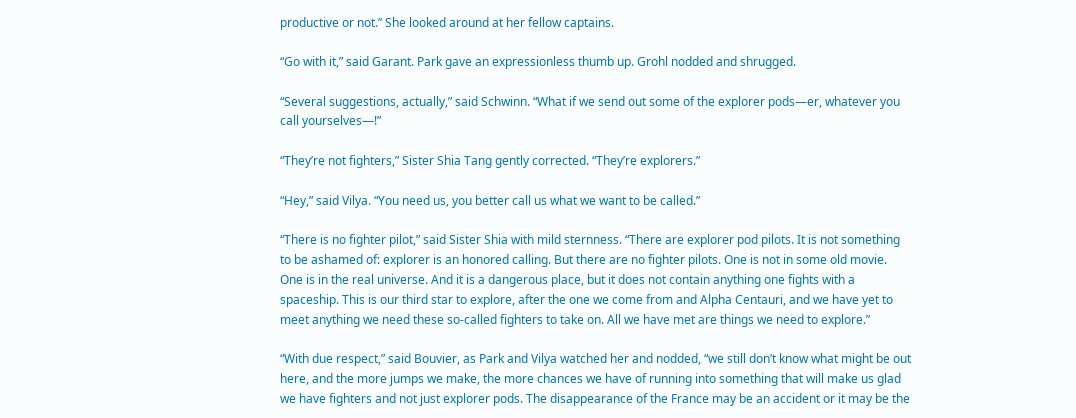productive or not.” She looked around at her fellow captains.

“Go with it,” said Garant. Park gave an expressionless thumb up. Grohl nodded and shrugged.

“Several suggestions, actually,” said Schwinn. “What if we send out some of the explorer pods—er, whatever you call yourselves—!”

“They’re not fighters,” Sister Shia Tang gently corrected. “They’re explorers.”

“Hey,” said Vilya. “You need us, you better call us what we want to be called.”

“There is no fighter pilot,” said Sister Shia with mild sternness. “There are explorer pod pilots. It is not something to be ashamed of: explorer is an honored calling. But there are no fighter pilots. One is not in some old movie. One is in the real universe. And it is a dangerous place, but it does not contain anything one fights with a spaceship. This is our third star to explore, after the one we come from and Alpha Centauri, and we have yet to meet anything we need these so-called fighters to take on. All we have met are things we need to explore.”

“With due respect,” said Bouvier, as Park and Vilya watched her and nodded, “we still don’t know what might be out here, and the more jumps we make, the more chances we have of running into something that will make us glad we have fighters and not just explorer pods. The disappearance of the France may be an accident or it may be the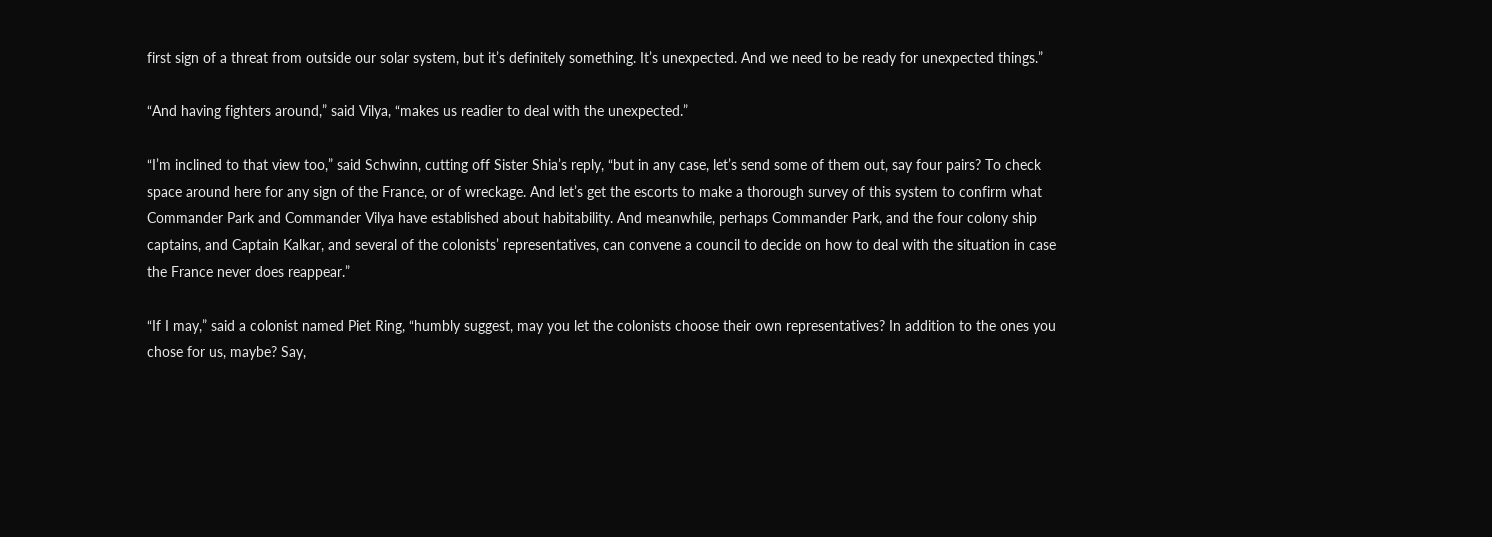first sign of a threat from outside our solar system, but it’s definitely something. It’s unexpected. And we need to be ready for unexpected things.”

“And having fighters around,” said Vilya, “makes us readier to deal with the unexpected.”

“I’m inclined to that view too,” said Schwinn, cutting off Sister Shia’s reply, “but in any case, let’s send some of them out, say four pairs? To check space around here for any sign of the France, or of wreckage. And let’s get the escorts to make a thorough survey of this system to confirm what Commander Park and Commander Vilya have established about habitability. And meanwhile, perhaps Commander Park, and the four colony ship captains, and Captain Kalkar, and several of the colonists’ representatives, can convene a council to decide on how to deal with the situation in case the France never does reappear.”

“If I may,” said a colonist named Piet Ring, “humbly suggest, may you let the colonists choose their own representatives? In addition to the ones you chose for us, maybe? Say,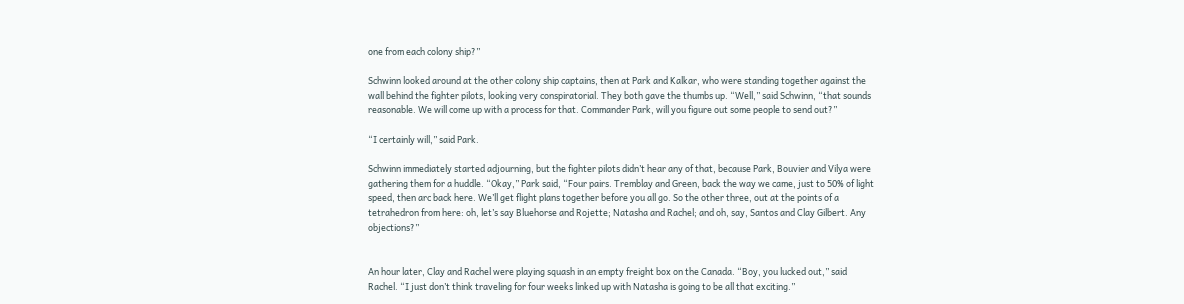one from each colony ship?”

Schwinn looked around at the other colony ship captains, then at Park and Kalkar, who were standing together against the wall behind the fighter pilots, looking very conspiratorial. They both gave the thumbs up. “Well,” said Schwinn, “that sounds reasonable. We will come up with a process for that. Commander Park, will you figure out some people to send out?”

“I certainly will,” said Park.

Schwinn immediately started adjourning, but the fighter pilots didn’t hear any of that, because Park, Bouvier and Vilya were gathering them for a huddle. “Okay,” Park said, “Four pairs. Tremblay and Green, back the way we came, just to 50% of light speed, then arc back here. We’ll get flight plans together before you all go. So the other three, out at the points of a tetrahedron from here: oh, let’s say Bluehorse and Rojette; Natasha and Rachel; and oh, say, Santos and Clay Gilbert. Any objections?”


An hour later, Clay and Rachel were playing squash in an empty freight box on the Canada. “Boy, you lucked out,” said Rachel. “I just don’t think traveling for four weeks linked up with Natasha is going to be all that exciting.”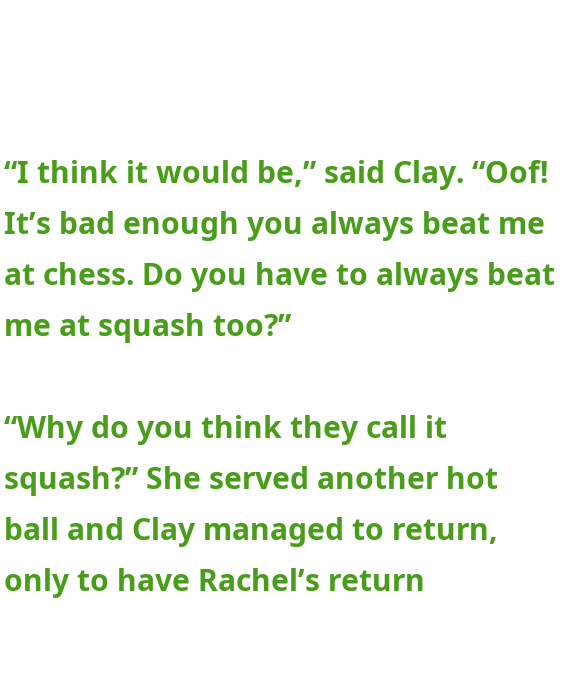“I think it would be,” said Clay. “Oof! It’s bad enough you always beat me at chess. Do you have to always beat me at squash too?”

“Why do you think they call it squash?” She served another hot ball and Clay managed to return, only to have Rachel’s return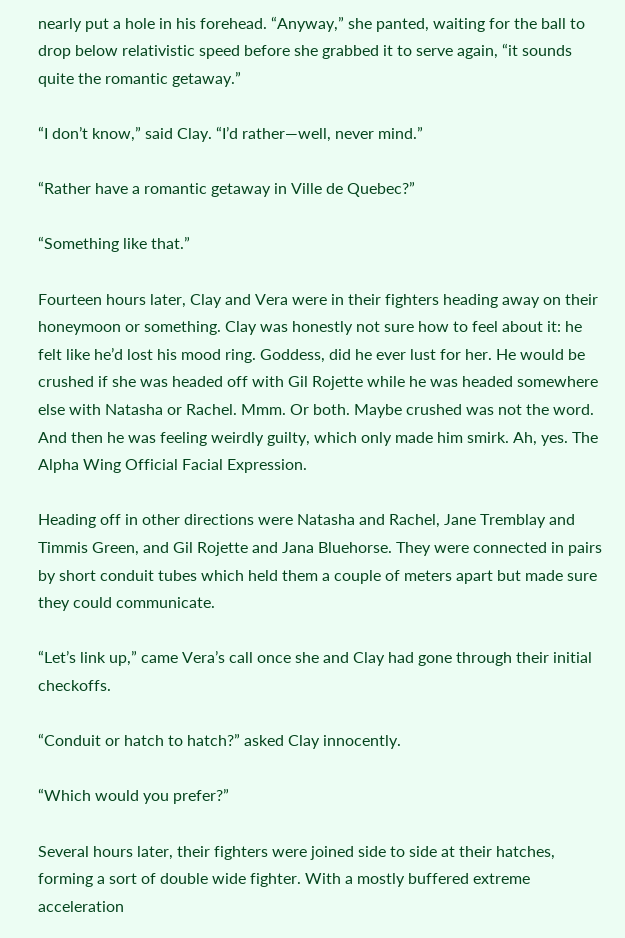nearly put a hole in his forehead. “Anyway,” she panted, waiting for the ball to drop below relativistic speed before she grabbed it to serve again, “it sounds quite the romantic getaway.”

“I don’t know,” said Clay. “I’d rather—well, never mind.”

“Rather have a romantic getaway in Ville de Quebec?”

“Something like that.”

Fourteen hours later, Clay and Vera were in their fighters heading away on their honeymoon or something. Clay was honestly not sure how to feel about it: he felt like he’d lost his mood ring. Goddess, did he ever lust for her. He would be crushed if she was headed off with Gil Rojette while he was headed somewhere else with Natasha or Rachel. Mmm. Or both. Maybe crushed was not the word. And then he was feeling weirdly guilty, which only made him smirk. Ah, yes. The Alpha Wing Official Facial Expression.

Heading off in other directions were Natasha and Rachel, Jane Tremblay and Timmis Green, and Gil Rojette and Jana Bluehorse. They were connected in pairs by short conduit tubes which held them a couple of meters apart but made sure they could communicate.

“Let’s link up,” came Vera’s call once she and Clay had gone through their initial checkoffs.

“Conduit or hatch to hatch?” asked Clay innocently.

“Which would you prefer?”

Several hours later, their fighters were joined side to side at their hatches, forming a sort of double wide fighter. With a mostly buffered extreme acceleration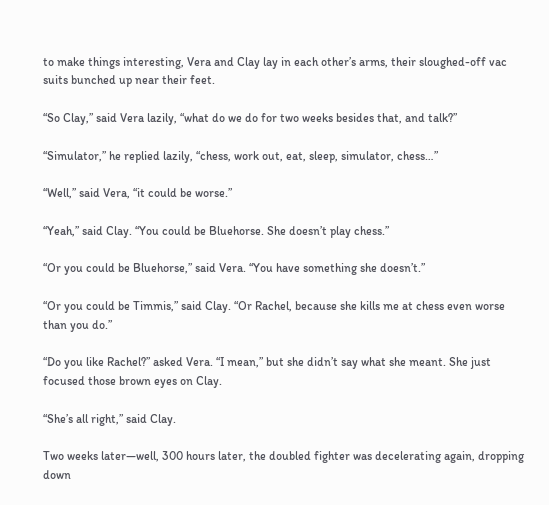to make things interesting, Vera and Clay lay in each other’s arms, their sloughed-off vac suits bunched up near their feet.

“So Clay,” said Vera lazily, “what do we do for two weeks besides that, and talk?”

“Simulator,” he replied lazily, “chess, work out, eat, sleep, simulator, chess…”

“Well,” said Vera, “it could be worse.”

“Yeah,” said Clay. “You could be Bluehorse. She doesn’t play chess.”

“Or you could be Bluehorse,” said Vera. “You have something she doesn’t.”

“Or you could be Timmis,” said Clay. “Or Rachel, because she kills me at chess even worse than you do.”

“Do you like Rachel?” asked Vera. “I mean,” but she didn’t say what she meant. She just focused those brown eyes on Clay.

“She’s all right,” said Clay.

Two weeks later—well, 300 hours later, the doubled fighter was decelerating again, dropping down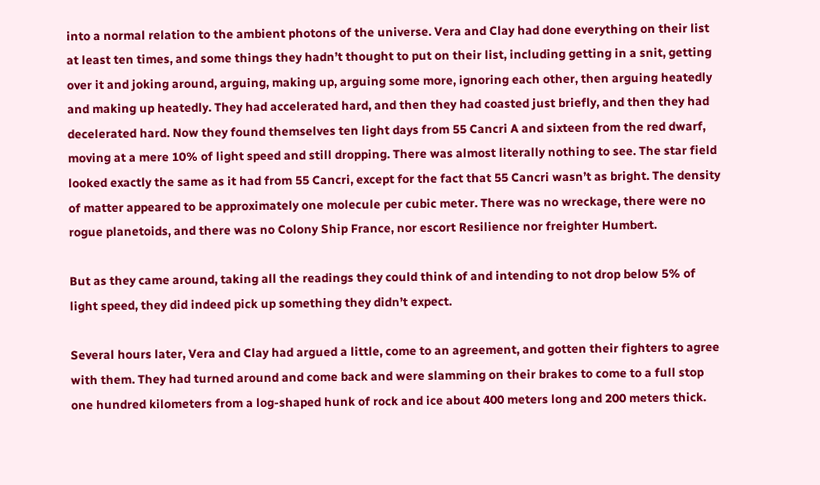into a normal relation to the ambient photons of the universe. Vera and Clay had done everything on their list at least ten times, and some things they hadn’t thought to put on their list, including getting in a snit, getting over it and joking around, arguing, making up, arguing some more, ignoring each other, then arguing heatedly and making up heatedly. They had accelerated hard, and then they had coasted just briefly, and then they had decelerated hard. Now they found themselves ten light days from 55 Cancri A and sixteen from the red dwarf, moving at a mere 10% of light speed and still dropping. There was almost literally nothing to see. The star field looked exactly the same as it had from 55 Cancri, except for the fact that 55 Cancri wasn’t as bright. The density of matter appeared to be approximately one molecule per cubic meter. There was no wreckage, there were no rogue planetoids, and there was no Colony Ship France, nor escort Resilience nor freighter Humbert.

But as they came around, taking all the readings they could think of and intending to not drop below 5% of light speed, they did indeed pick up something they didn’t expect.

Several hours later, Vera and Clay had argued a little, come to an agreement, and gotten their fighters to agree with them. They had turned around and come back and were slamming on their brakes to come to a full stop one hundred kilometers from a log-shaped hunk of rock and ice about 400 meters long and 200 meters thick.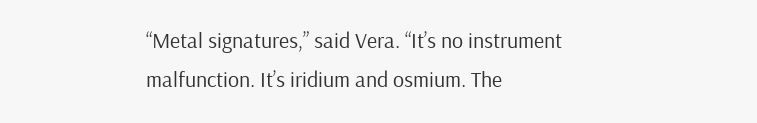“Metal signatures,” said Vera. “It’s no instrument malfunction. It’s iridium and osmium. The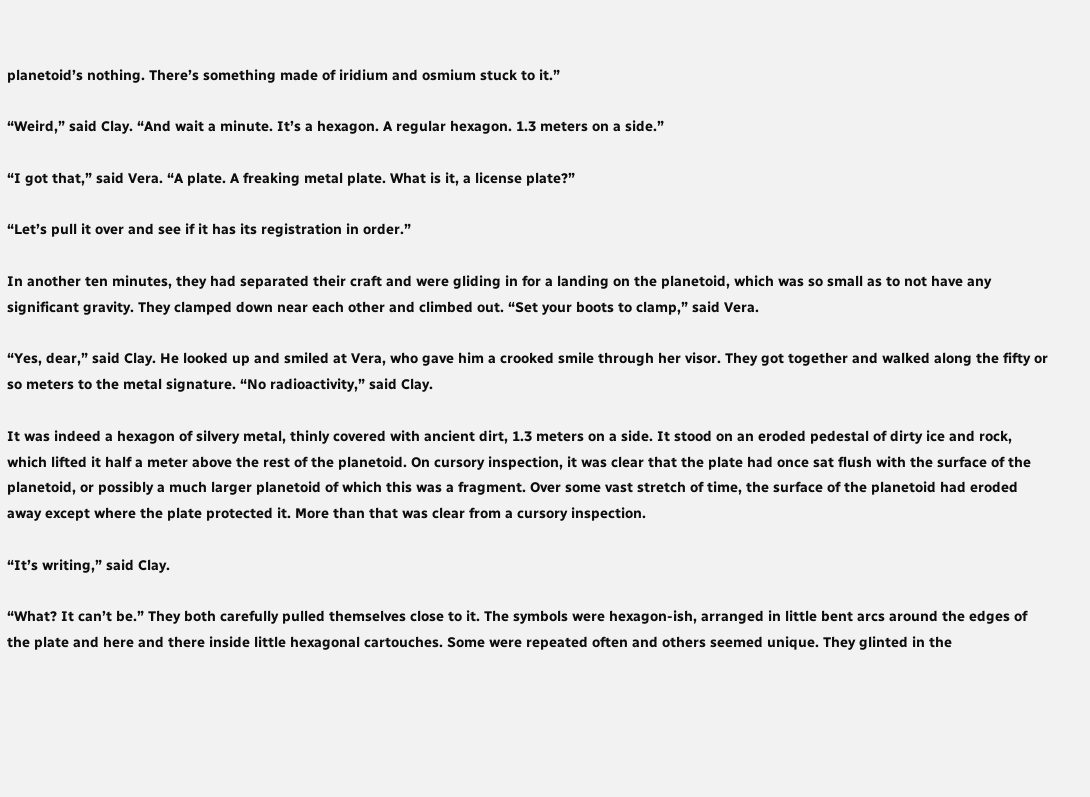planetoid’s nothing. There’s something made of iridium and osmium stuck to it.”

“Weird,” said Clay. “And wait a minute. It’s a hexagon. A regular hexagon. 1.3 meters on a side.”

“I got that,” said Vera. “A plate. A freaking metal plate. What is it, a license plate?”

“Let’s pull it over and see if it has its registration in order.”

In another ten minutes, they had separated their craft and were gliding in for a landing on the planetoid, which was so small as to not have any significant gravity. They clamped down near each other and climbed out. “Set your boots to clamp,” said Vera.

“Yes, dear,” said Clay. He looked up and smiled at Vera, who gave him a crooked smile through her visor. They got together and walked along the fifty or so meters to the metal signature. “No radioactivity,” said Clay.

It was indeed a hexagon of silvery metal, thinly covered with ancient dirt, 1.3 meters on a side. It stood on an eroded pedestal of dirty ice and rock, which lifted it half a meter above the rest of the planetoid. On cursory inspection, it was clear that the plate had once sat flush with the surface of the planetoid, or possibly a much larger planetoid of which this was a fragment. Over some vast stretch of time, the surface of the planetoid had eroded away except where the plate protected it. More than that was clear from a cursory inspection.

“It’s writing,” said Clay.

“What? It can’t be.” They both carefully pulled themselves close to it. The symbols were hexagon-ish, arranged in little bent arcs around the edges of the plate and here and there inside little hexagonal cartouches. Some were repeated often and others seemed unique. They glinted in the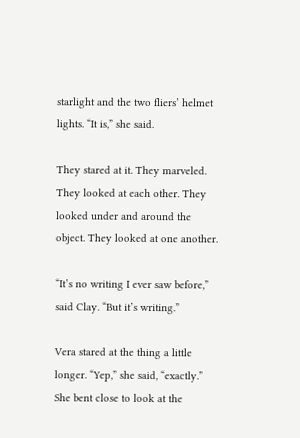starlight and the two fliers’ helmet lights. “It is,” she said.

They stared at it. They marveled. They looked at each other. They looked under and around the object. They looked at one another.

“It’s no writing I ever saw before,” said Clay. “But it’s writing.”

Vera stared at the thing a little longer. “Yep,” she said, “exactly.” She bent close to look at the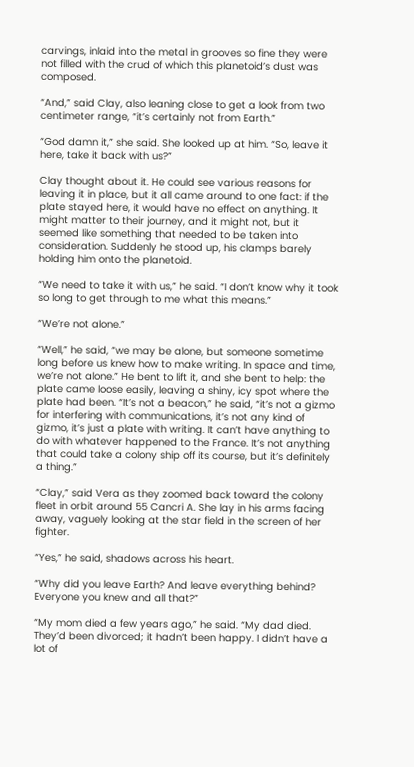carvings, inlaid into the metal in grooves so fine they were not filled with the crud of which this planetoid’s dust was composed.

“And,” said Clay, also leaning close to get a look from two centimeter range, “it’s certainly not from Earth.”

“God damn it,” she said. She looked up at him. “So, leave it here, take it back with us?”

Clay thought about it. He could see various reasons for leaving it in place, but it all came around to one fact: if the plate stayed here, it would have no effect on anything. It might matter to their journey, and it might not, but it seemed like something that needed to be taken into consideration. Suddenly he stood up, his clamps barely holding him onto the planetoid.

“We need to take it with us,” he said. “I don’t know why it took so long to get through to me what this means.”

“We’re not alone.”

“Well,” he said, “we may be alone, but someone sometime long before us knew how to make writing. In space and time, we’re not alone.” He bent to lift it, and she bent to help: the plate came loose easily, leaving a shiny, icy spot where the plate had been. “It’s not a beacon,” he said, “it’s not a gizmo for interfering with communications, it’s not any kind of gizmo, it’s just a plate with writing. It can’t have anything to do with whatever happened to the France. It’s not anything that could take a colony ship off its course, but it’s definitely a thing.”

“Clay,” said Vera as they zoomed back toward the colony fleet in orbit around 55 Cancri A. She lay in his arms facing away, vaguely looking at the star field in the screen of her fighter.

“Yes,” he said, shadows across his heart.

“Why did you leave Earth? And leave everything behind? Everyone you knew and all that?”

“My mom died a few years ago,” he said. “My dad died. They’d been divorced; it hadn’t been happy. I didn’t have a lot of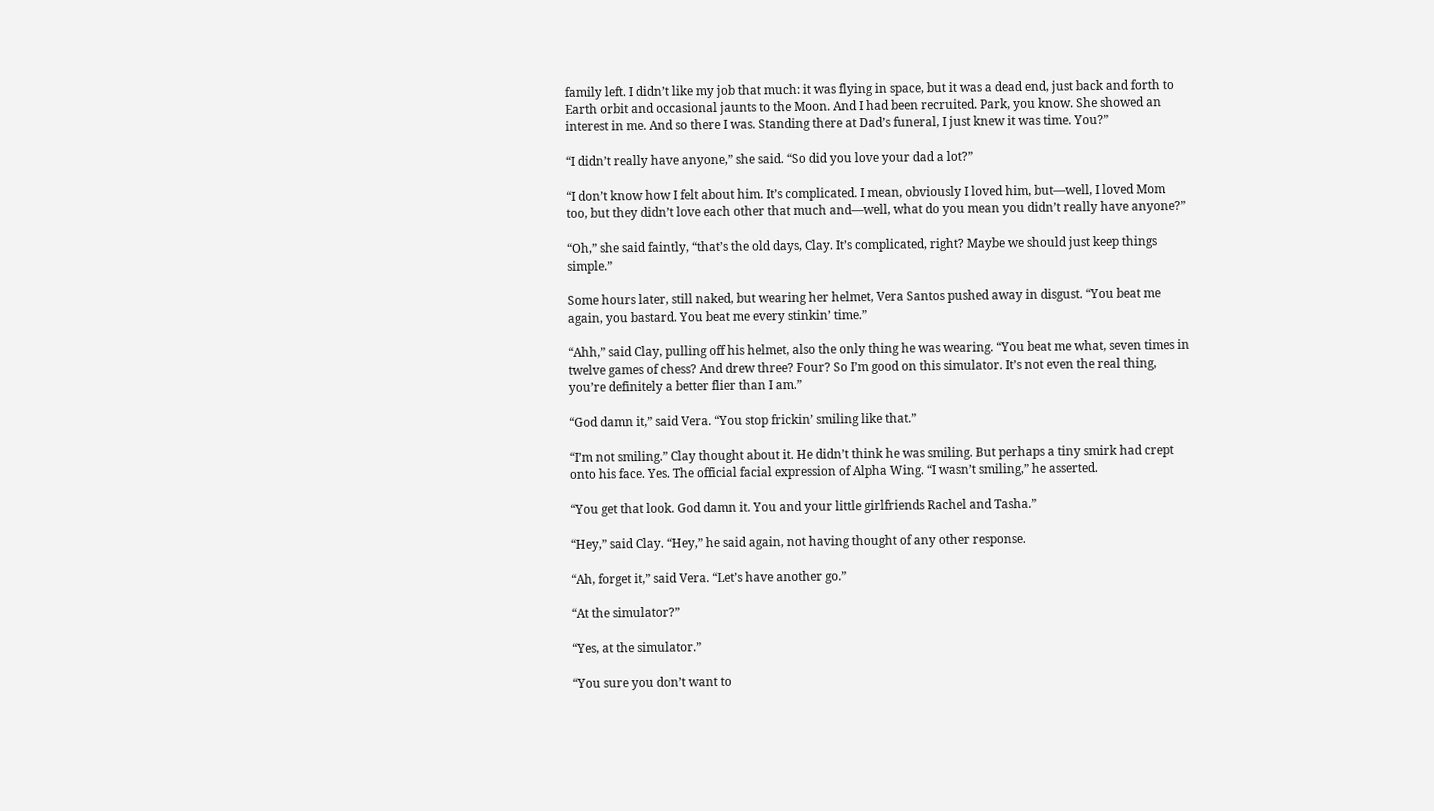family left. I didn’t like my job that much: it was flying in space, but it was a dead end, just back and forth to Earth orbit and occasional jaunts to the Moon. And I had been recruited. Park, you know. She showed an interest in me. And so there I was. Standing there at Dad’s funeral, I just knew it was time. You?”

“I didn’t really have anyone,” she said. “So did you love your dad a lot?”

“I don’t know how I felt about him. It’s complicated. I mean, obviously I loved him, but—well, I loved Mom too, but they didn’t love each other that much and—well, what do you mean you didn’t really have anyone?”

“Oh,” she said faintly, “that’s the old days, Clay. It’s complicated, right? Maybe we should just keep things simple.”

Some hours later, still naked, but wearing her helmet, Vera Santos pushed away in disgust. “You beat me again, you bastard. You beat me every stinkin’ time.”

“Ahh,” said Clay, pulling off his helmet, also the only thing he was wearing. “You beat me what, seven times in twelve games of chess? And drew three? Four? So I’m good on this simulator. It’s not even the real thing, you’re definitely a better flier than I am.”

“God damn it,” said Vera. “You stop frickin’ smiling like that.”

“I’m not smiling.” Clay thought about it. He didn’t think he was smiling. But perhaps a tiny smirk had crept onto his face. Yes. The official facial expression of Alpha Wing. “I wasn’t smiling,” he asserted.

“You get that look. God damn it. You and your little girlfriends Rachel and Tasha.”

“Hey,” said Clay. “Hey,” he said again, not having thought of any other response.

“Ah, forget it,” said Vera. “Let’s have another go.”

“At the simulator?”

“Yes, at the simulator.”

“You sure you don’t want to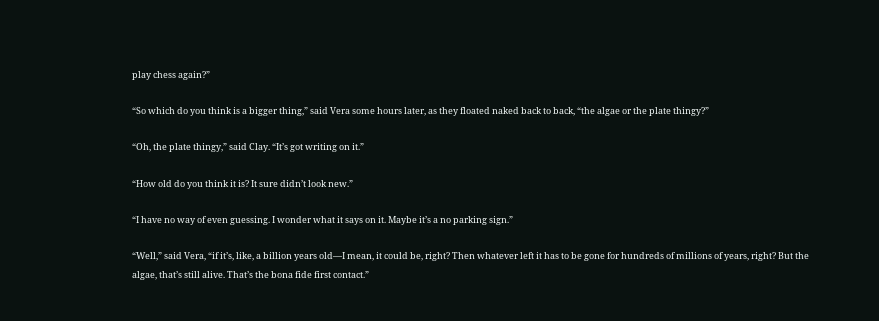play chess again?”

“So which do you think is a bigger thing,” said Vera some hours later, as they floated naked back to back, “the algae or the plate thingy?”

“Oh, the plate thingy,” said Clay. “It’s got writing on it.”

“How old do you think it is? It sure didn’t look new.”

“I have no way of even guessing. I wonder what it says on it. Maybe it’s a no parking sign.”

“Well,” said Vera, “if it’s, like, a billion years old—I mean, it could be, right? Then whatever left it has to be gone for hundreds of millions of years, right? But the algae, that’s still alive. That’s the bona fide first contact.”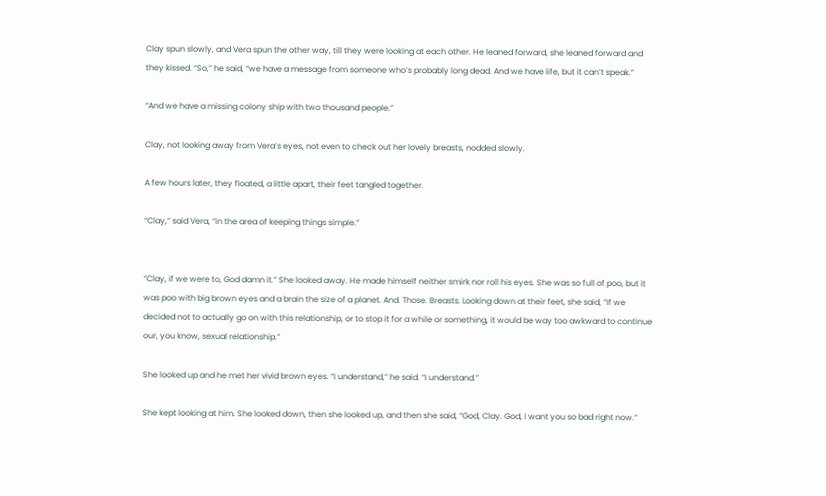Clay spun slowly, and Vera spun the other way, till they were looking at each other. He leaned forward, she leaned forward and they kissed. “So,” he said, “we have a message from someone who’s probably long dead. And we have life, but it can’t speak.”

“And we have a missing colony ship with two thousand people.”

Clay, not looking away from Vera’s eyes, not even to check out her lovely breasts, nodded slowly.

A few hours later, they floated, a little apart, their feet tangled together.

“Clay,” said Vera, “in the area of keeping things simple.”


“Clay, if we were to, God damn it.” She looked away. He made himself neither smirk nor roll his eyes. She was so full of poo, but it was poo with big brown eyes and a brain the size of a planet. And. Those. Breasts. Looking down at their feet, she said, “If we decided not to actually go on with this relationship, or to stop it for a while or something, it would be way too awkward to continue our, you know, sexual relationship.”

She looked up and he met her vivid brown eyes. “I understand,” he said. “I understand.”

She kept looking at him. She looked down, then she looked up, and then she said, “God, Clay. God, I want you so bad right now.”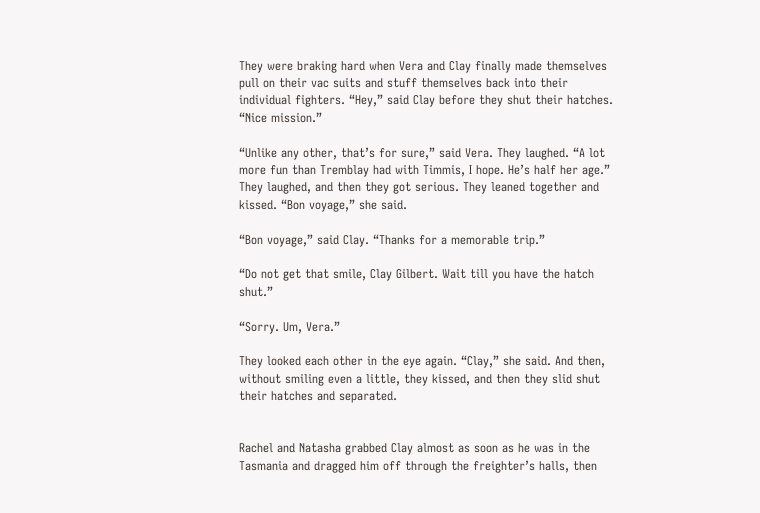They were braking hard when Vera and Clay finally made themselves pull on their vac suits and stuff themselves back into their individual fighters. “Hey,” said Clay before they shut their hatches. “Nice mission.”

“Unlike any other, that’s for sure,” said Vera. They laughed. “A lot more fun than Tremblay had with Timmis, I hope. He’s half her age.” They laughed, and then they got serious. They leaned together and kissed. “Bon voyage,” she said.

“Bon voyage,” said Clay. “Thanks for a memorable trip.”

“Do not get that smile, Clay Gilbert. Wait till you have the hatch shut.”

“Sorry. Um, Vera.”

They looked each other in the eye again. “Clay,” she said. And then, without smiling even a little, they kissed, and then they slid shut their hatches and separated.


Rachel and Natasha grabbed Clay almost as soon as he was in the Tasmania and dragged him off through the freighter’s halls, then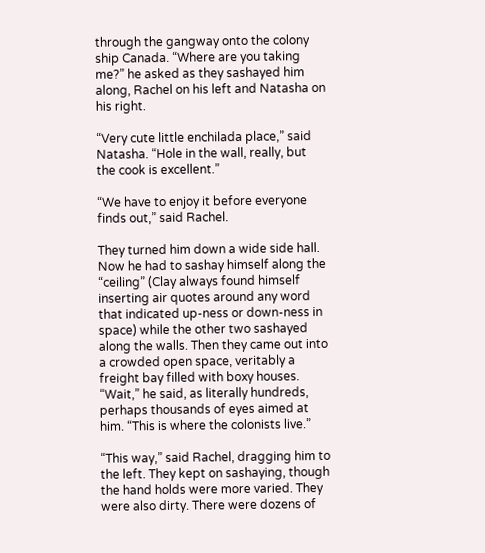through the gangway onto the colony ship Canada. “Where are you taking me?” he asked as they sashayed him along, Rachel on his left and Natasha on his right.

“Very cute little enchilada place,” said Natasha. “Hole in the wall, really, but the cook is excellent.”

“We have to enjoy it before everyone finds out,” said Rachel.

They turned him down a wide side hall. Now he had to sashay himself along the “ceiling” (Clay always found himself inserting air quotes around any word that indicated up-ness or down-ness in space) while the other two sashayed along the walls. Then they came out into a crowded open space, veritably a freight bay filled with boxy houses. “Wait,” he said, as literally hundreds, perhaps thousands of eyes aimed at him. “This is where the colonists live.”

“This way,” said Rachel, dragging him to the left. They kept on sashaying, though the hand holds were more varied. They were also dirty. There were dozens of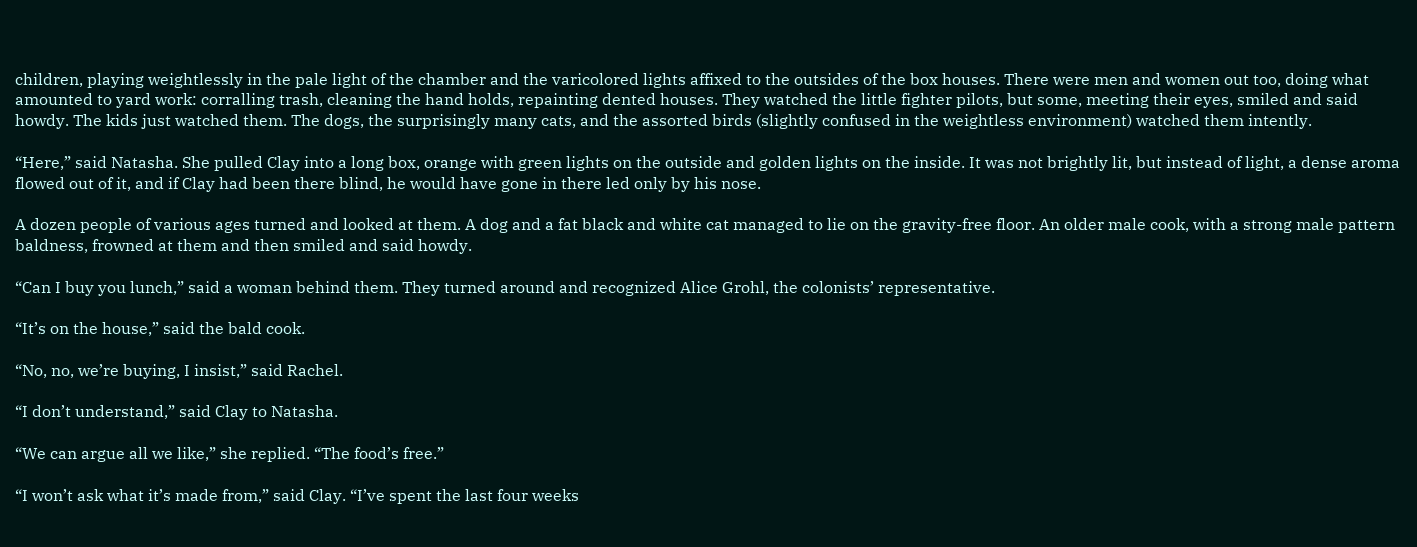children, playing weightlessly in the pale light of the chamber and the varicolored lights affixed to the outsides of the box houses. There were men and women out too, doing what amounted to yard work: corralling trash, cleaning the hand holds, repainting dented houses. They watched the little fighter pilots, but some, meeting their eyes, smiled and said howdy. The kids just watched them. The dogs, the surprisingly many cats, and the assorted birds (slightly confused in the weightless environment) watched them intently.

“Here,” said Natasha. She pulled Clay into a long box, orange with green lights on the outside and golden lights on the inside. It was not brightly lit, but instead of light, a dense aroma flowed out of it, and if Clay had been there blind, he would have gone in there led only by his nose.

A dozen people of various ages turned and looked at them. A dog and a fat black and white cat managed to lie on the gravity-free floor. An older male cook, with a strong male pattern baldness, frowned at them and then smiled and said howdy.

“Can I buy you lunch,” said a woman behind them. They turned around and recognized Alice Grohl, the colonists’ representative.

“It’s on the house,” said the bald cook.

“No, no, we’re buying, I insist,” said Rachel.

“I don’t understand,” said Clay to Natasha.

“We can argue all we like,” she replied. “The food’s free.”

“I won’t ask what it’s made from,” said Clay. “I’ve spent the last four weeks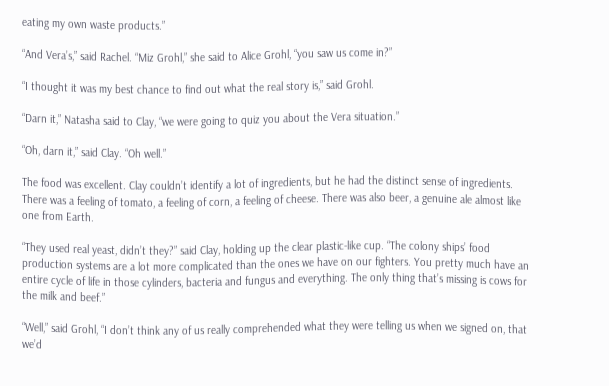eating my own waste products.”

“And Vera’s,” said Rachel. “Miz Grohl,” she said to Alice Grohl, “you saw us come in?”

“I thought it was my best chance to find out what the real story is,” said Grohl.

“Darn it,” Natasha said to Clay, “we were going to quiz you about the Vera situation.”

“Oh, darn it,” said Clay. “Oh well.”

The food was excellent. Clay couldn’t identify a lot of ingredients, but he had the distinct sense of ingredients. There was a feeling of tomato, a feeling of corn, a feeling of cheese. There was also beer, a genuine ale almost like one from Earth.

“They used real yeast, didn’t they?” said Clay, holding up the clear plastic-like cup. “The colony ships’ food production systems are a lot more complicated than the ones we have on our fighters. You pretty much have an entire cycle of life in those cylinders, bacteria and fungus and everything. The only thing that’s missing is cows for the milk and beef.”

“Well,” said Grohl, “I don’t think any of us really comprehended what they were telling us when we signed on, that we’d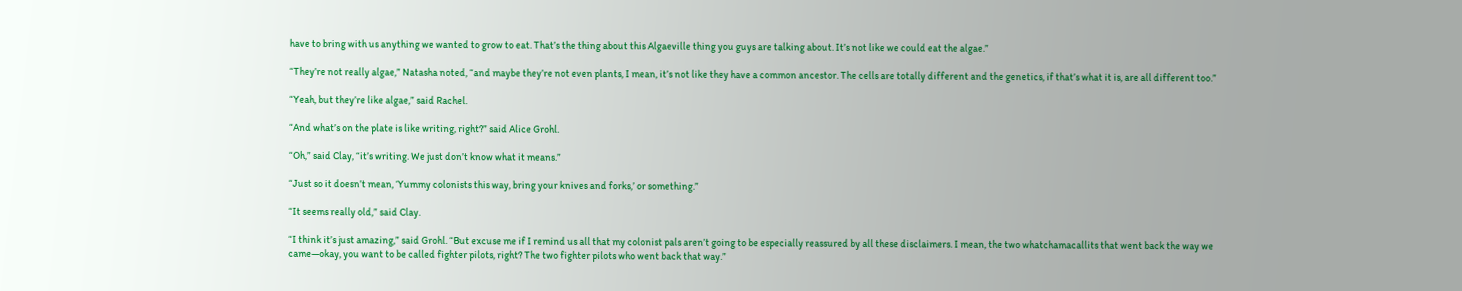have to bring with us anything we wanted to grow to eat. That’s the thing about this Algaeville thing you guys are talking about. It’s not like we could eat the algae.”

“They’re not really algae,” Natasha noted, “and maybe they’re not even plants, I mean, it’s not like they have a common ancestor. The cells are totally different and the genetics, if that’s what it is, are all different too.”

“Yeah, but they’re like algae,” said Rachel.

“And what’s on the plate is like writing, right?” said Alice Grohl.

“Oh,” said Clay, “it’s writing. We just don’t know what it means.”

“Just so it doesn’t mean, ‘Yummy colonists this way, bring your knives and forks,’ or something.”

“It seems really old,” said Clay.

“I think it’s just amazing,” said Grohl. “But excuse me if I remind us all that my colonist pals aren’t going to be especially reassured by all these disclaimers. I mean, the two whatchamacallits that went back the way we came—okay, you want to be called fighter pilots, right? The two fighter pilots who went back that way.”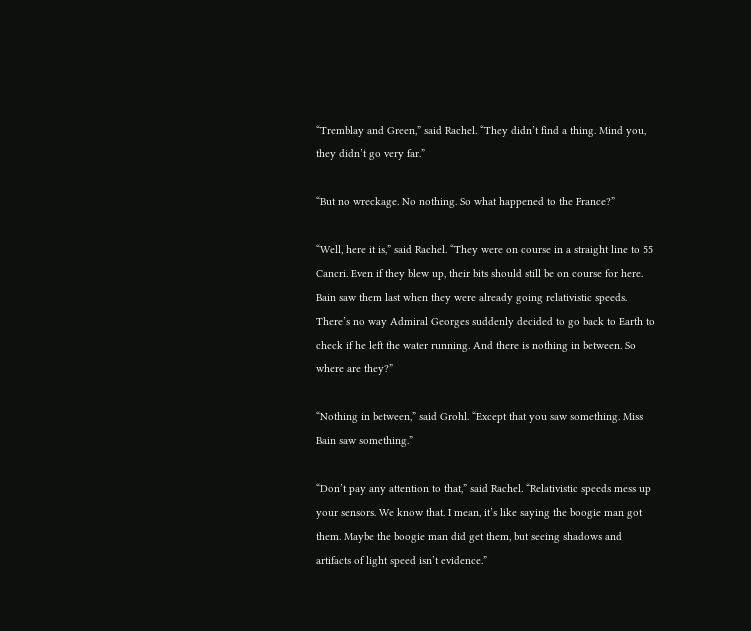“Tremblay and Green,” said Rachel. “They didn’t find a thing. Mind you, they didn’t go very far.”

“But no wreckage. No nothing. So what happened to the France?”

“Well, here it is,” said Rachel. “They were on course in a straight line to 55 Cancri. Even if they blew up, their bits should still be on course for here. Bain saw them last when they were already going relativistic speeds. There’s no way Admiral Georges suddenly decided to go back to Earth to check if he left the water running. And there is nothing in between. So where are they?”

“Nothing in between,” said Grohl. “Except that you saw something. Miss Bain saw something.”

“Don’t pay any attention to that,” said Rachel. “Relativistic speeds mess up your sensors. We know that. I mean, it’s like saying the boogie man got them. Maybe the boogie man did get them, but seeing shadows and artifacts of light speed isn’t evidence.”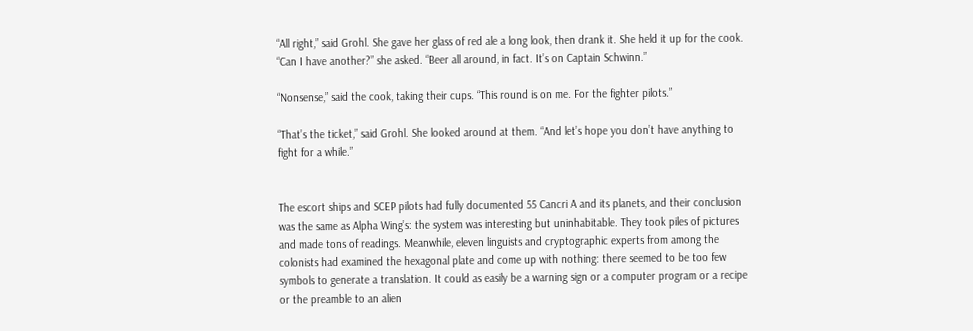“All right,” said Grohl. She gave her glass of red ale a long look, then drank it. She held it up for the cook. “Can I have another?” she asked. “Beer all around, in fact. It’s on Captain Schwinn.”

“Nonsense,” said the cook, taking their cups. “This round is on me. For the fighter pilots.”

“That’s the ticket,” said Grohl. She looked around at them. “And let’s hope you don’t have anything to fight for a while.”


The escort ships and SCEP pilots had fully documented 55 Cancri A and its planets, and their conclusion was the same as Alpha Wing’s: the system was interesting but uninhabitable. They took piles of pictures and made tons of readings. Meanwhile, eleven linguists and cryptographic experts from among the colonists had examined the hexagonal plate and come up with nothing: there seemed to be too few symbols to generate a translation. It could as easily be a warning sign or a computer program or a recipe or the preamble to an alien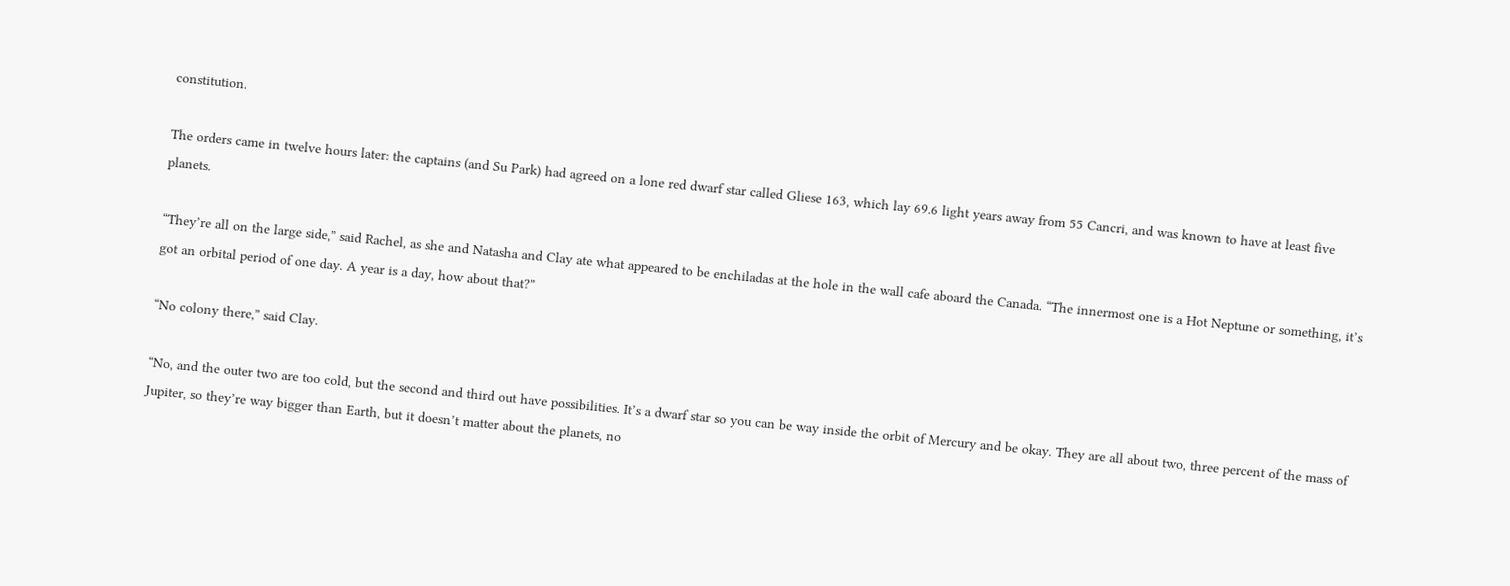constitution.

The orders came in twelve hours later: the captains (and Su Park) had agreed on a lone red dwarf star called Gliese 163, which lay 69.6 light years away from 55 Cancri, and was known to have at least five planets.

“They’re all on the large side,” said Rachel, as she and Natasha and Clay ate what appeared to be enchiladas at the hole in the wall cafe aboard the Canada. “The innermost one is a Hot Neptune or something, it’s got an orbital period of one day. A year is a day, how about that?”

“No colony there,” said Clay.

“No, and the outer two are too cold, but the second and third out have possibilities. It’s a dwarf star so you can be way inside the orbit of Mercury and be okay. They are all about two, three percent of the mass of Jupiter, so they’re way bigger than Earth, but it doesn’t matter about the planets, no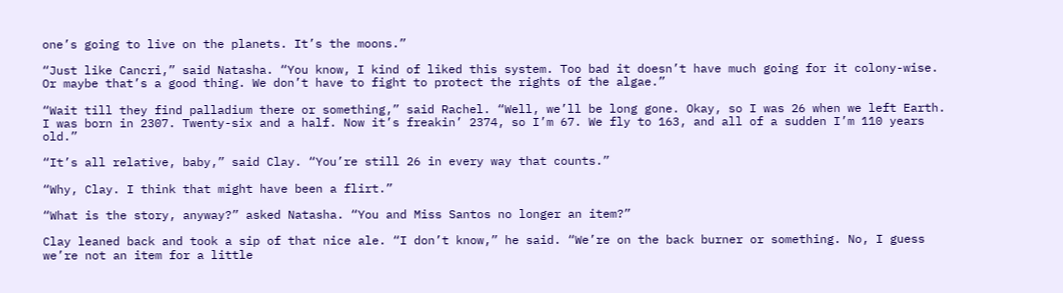one’s going to live on the planets. It’s the moons.”

“Just like Cancri,” said Natasha. “You know, I kind of liked this system. Too bad it doesn’t have much going for it colony-wise. Or maybe that’s a good thing. We don’t have to fight to protect the rights of the algae.”

“Wait till they find palladium there or something,” said Rachel. “Well, we’ll be long gone. Okay, so I was 26 when we left Earth. I was born in 2307. Twenty-six and a half. Now it’s freakin’ 2374, so I’m 67. We fly to 163, and all of a sudden I’m 110 years old.”

“It’s all relative, baby,” said Clay. “You’re still 26 in every way that counts.”

“Why, Clay. I think that might have been a flirt.”

“What is the story, anyway?” asked Natasha. “You and Miss Santos no longer an item?”

Clay leaned back and took a sip of that nice ale. “I don’t know,” he said. “We’re on the back burner or something. No, I guess we’re not an item for a little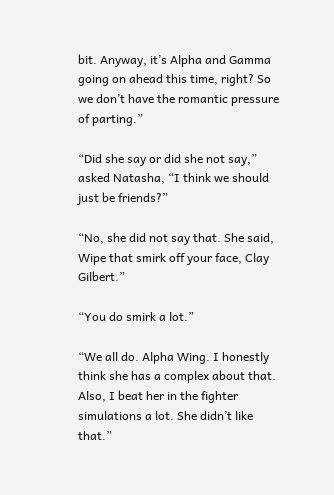bit. Anyway, it’s Alpha and Gamma
going on ahead this time, right? So we don’t have the romantic pressure of parting.”

“Did she say or did she not say,” asked Natasha, “I think we should just be friends?”

“No, she did not say that. She said, Wipe that smirk off your face, Clay Gilbert.”

“You do smirk a lot.”

“We all do. Alpha Wing. I honestly think she has a complex about that. Also, I beat her in the fighter simulations a lot. She didn’t like that.”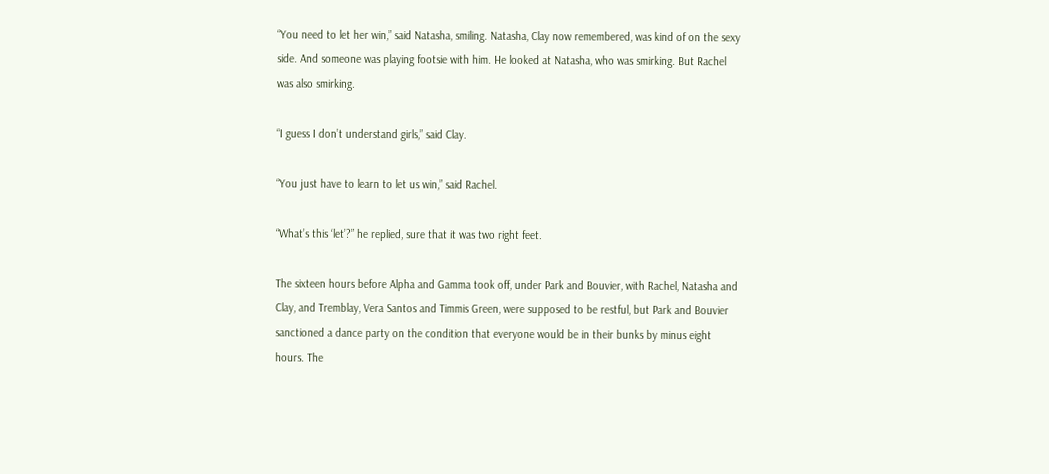“You need to let her win,” said Natasha, smiling. Natasha, Clay now remembered, was kind of on the sexy side. And someone was playing footsie with him. He looked at Natasha, who was smirking. But Rachel was also smirking.

“I guess I don’t understand girls,” said Clay.

“You just have to learn to let us win,” said Rachel.

“What’s this ‘let’?” he replied, sure that it was two right feet.

The sixteen hours before Alpha and Gamma took off, under Park and Bouvier, with Rachel, Natasha and Clay, and Tremblay, Vera Santos and Timmis Green, were supposed to be restful, but Park and Bouvier sanctioned a dance party on the condition that everyone would be in their bunks by minus eight hours. The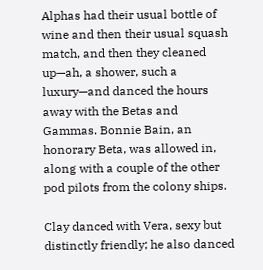Alphas had their usual bottle of wine and then their usual squash match, and then they cleaned up—ah, a shower, such a luxury—and danced the hours away with the Betas and Gammas. Bonnie Bain, an honorary Beta, was allowed in, along with a couple of the other pod pilots from the colony ships.

Clay danced with Vera, sexy but distinctly friendly; he also danced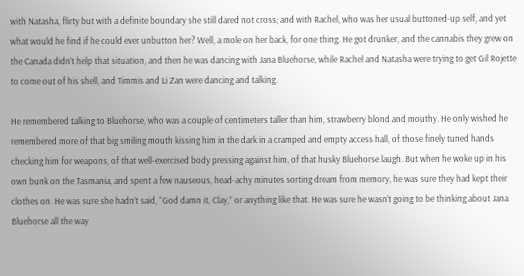with Natasha, flirty but with a definite boundary she still dared not cross; and with Rachel, who was her usual buttoned-up self, and yet what would he find if he could ever unbutton her? Well, a mole on her back, for one thing. He got drunker, and the cannabis they grew on the Canada didn’t help that situation, and then he was dancing with Jana Bluehorse, while Rachel and Natasha were trying to get Gil Rojette to come out of his shell, and Timmis and Li Zan were dancing and talking.

He remembered talking to Bluehorse, who was a couple of centimeters taller than him, strawberry blond and mouthy. He only wished he remembered more of that big smiling mouth kissing him in the dark in a cramped and empty access hall, of those finely tuned hands checking him for weapons, of that well-exercised body pressing against him, of that husky Bluehorse laugh. But when he woke up in his own bunk on the Tasmania, and spent a few nauseous, head-achy minutes sorting dream from memory, he was sure they had kept their clothes on. He was sure she hadn’t said, “God damn it, Clay,” or anything like that. He was sure he wasn’t going to be thinking about Jana Bluehorse all the way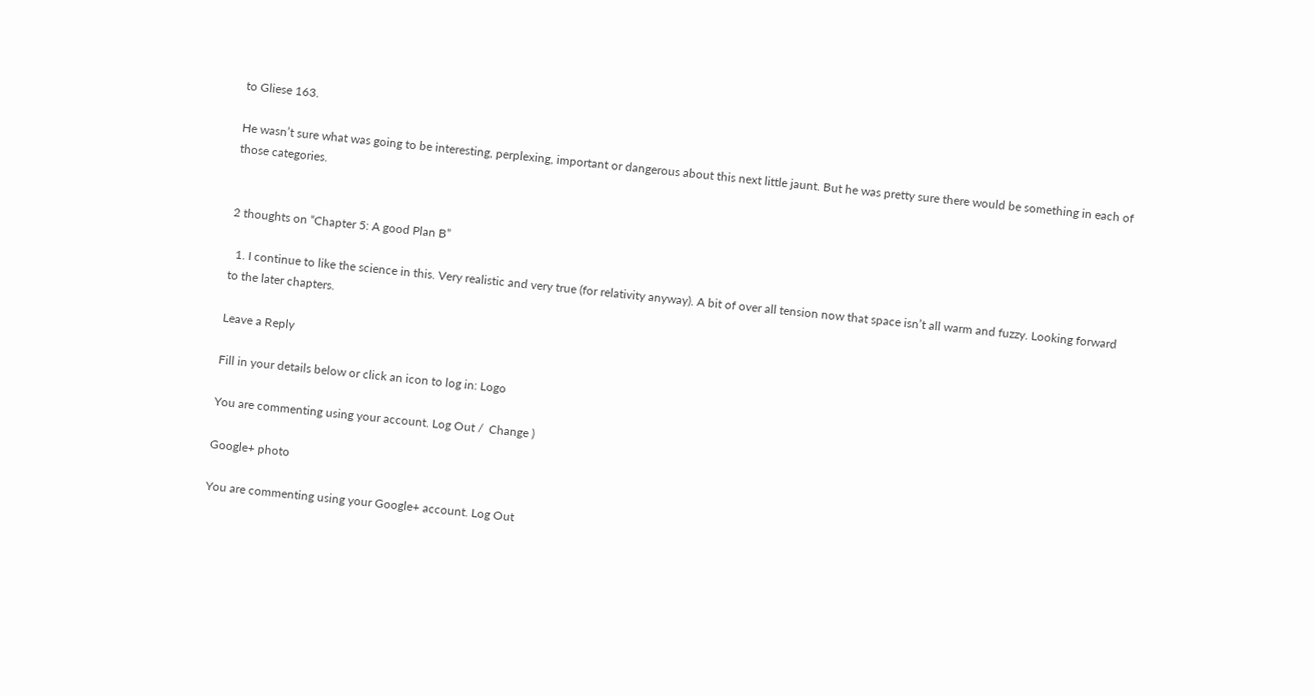to Gliese 163.

He wasn’t sure what was going to be interesting, perplexing, important or dangerous about this next little jaunt. But he was pretty sure there would be something in each of those categories.


2 thoughts on “Chapter 5: A good Plan B”

  1. I continue to like the science in this. Very realistic and very true (for relativity anyway). A bit of over all tension now that space isn’t all warm and fuzzy. Looking forward to the later chapters.

Leave a Reply

Fill in your details below or click an icon to log in: Logo

You are commenting using your account. Log Out /  Change )

Google+ photo

You are commenting using your Google+ account. Log Out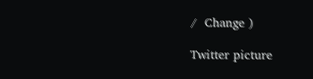/  Change )

Twitter picture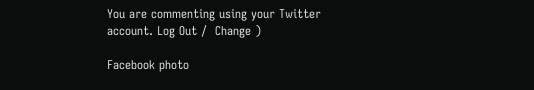You are commenting using your Twitter account. Log Out /  Change )

Facebook photo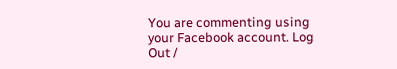You are commenting using your Facebook account. Log Out /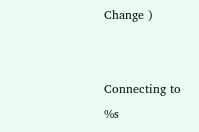Change )


Connecting to %s